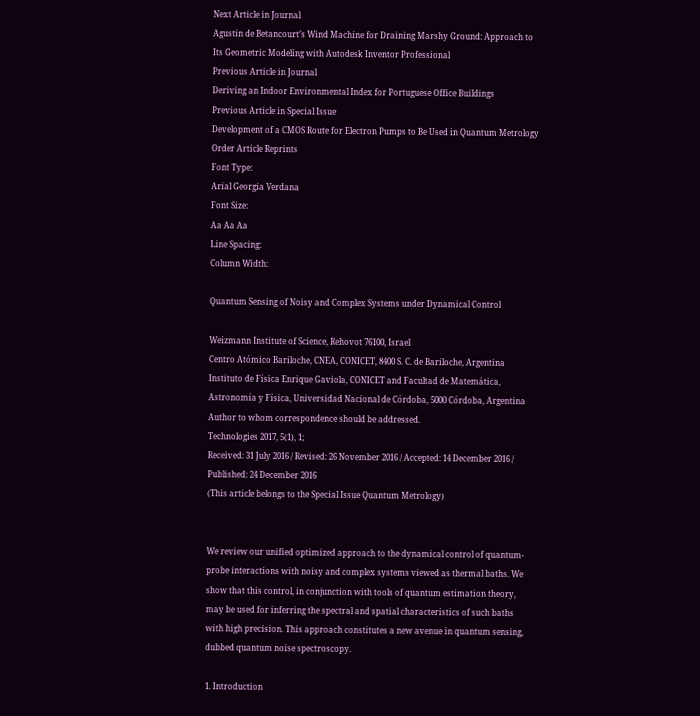Next Article in Journal
Agustin de Betancourt’s Wind Machine for Draining Marshy Ground: Approach to Its Geometric Modeling with Autodesk Inventor Professional
Previous Article in Journal
Deriving an Indoor Environmental Index for Portuguese Office Buildings
Previous Article in Special Issue
Development of a CMOS Route for Electron Pumps to Be Used in Quantum Metrology
Order Article Reprints
Font Type:
Arial Georgia Verdana
Font Size:
Aa Aa Aa
Line Spacing:
Column Width:

Quantum Sensing of Noisy and Complex Systems under Dynamical Control

Weizmann Institute of Science, Rehovot 76100, Israel
Centro Atómico Bariloche, CNEA, CONICET, 8400 S. C. de Bariloche, Argentina
Instituto de Física Enrique Gaviola, CONICET and Facultad de Matemática, Astronomía y Física, Universidad Nacional de Córdoba, 5000 Córdoba, Argentina
Author to whom correspondence should be addressed.
Technologies 2017, 5(1), 1;
Received: 31 July 2016 / Revised: 26 November 2016 / Accepted: 14 December 2016 / Published: 24 December 2016
(This article belongs to the Special Issue Quantum Metrology)


We review our unified optimized approach to the dynamical control of quantum-probe interactions with noisy and complex systems viewed as thermal baths. We show that this control, in conjunction with tools of quantum estimation theory, may be used for inferring the spectral and spatial characteristics of such baths with high precision. This approach constitutes a new avenue in quantum sensing, dubbed quantum noise spectroscopy.

1. Introduction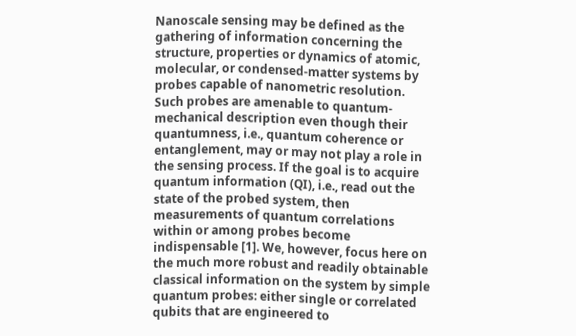Nanoscale sensing may be defined as the gathering of information concerning the structure, properties or dynamics of atomic, molecular, or condensed-matter systems by probes capable of nanometric resolution. Such probes are amenable to quantum-mechanical description even though their quantumness, i.e., quantum coherence or entanglement, may or may not play a role in the sensing process. If the goal is to acquire quantum information (QI), i.e., read out the state of the probed system, then measurements of quantum correlations within or among probes become indispensable [1]. We, however, focus here on the much more robust and readily obtainable classical information on the system by simple quantum probes: either single or correlated qubits that are engineered to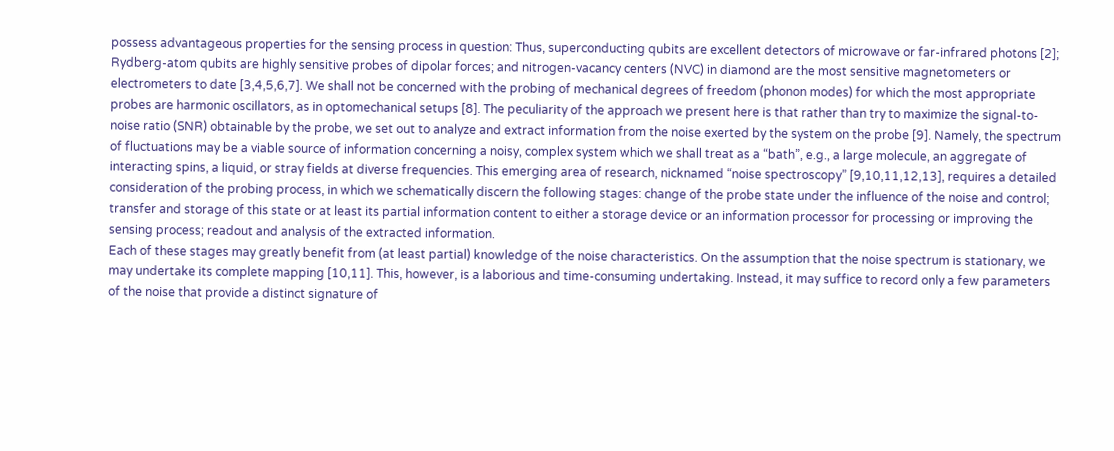possess advantageous properties for the sensing process in question: Thus, superconducting qubits are excellent detectors of microwave or far-infrared photons [2]; Rydberg-atom qubits are highly sensitive probes of dipolar forces; and nitrogen-vacancy centers (NVC) in diamond are the most sensitive magnetometers or electrometers to date [3,4,5,6,7]. We shall not be concerned with the probing of mechanical degrees of freedom (phonon modes) for which the most appropriate probes are harmonic oscillators, as in optomechanical setups [8]. The peculiarity of the approach we present here is that rather than try to maximize the signal-to-noise ratio (SNR) obtainable by the probe, we set out to analyze and extract information from the noise exerted by the system on the probe [9]. Namely, the spectrum of fluctuations may be a viable source of information concerning a noisy, complex system which we shall treat as a “bath”, e.g., a large molecule, an aggregate of interacting spins, a liquid, or stray fields at diverse frequencies. This emerging area of research, nicknamed “noise spectroscopy” [9,10,11,12,13], requires a detailed consideration of the probing process, in which we schematically discern the following stages: change of the probe state under the influence of the noise and control; transfer and storage of this state or at least its partial information content to either a storage device or an information processor for processing or improving the sensing process; readout and analysis of the extracted information.
Each of these stages may greatly benefit from (at least partial) knowledge of the noise characteristics. On the assumption that the noise spectrum is stationary, we may undertake its complete mapping [10,11]. This, however, is a laborious and time-consuming undertaking. Instead, it may suffice to record only a few parameters of the noise that provide a distinct signature of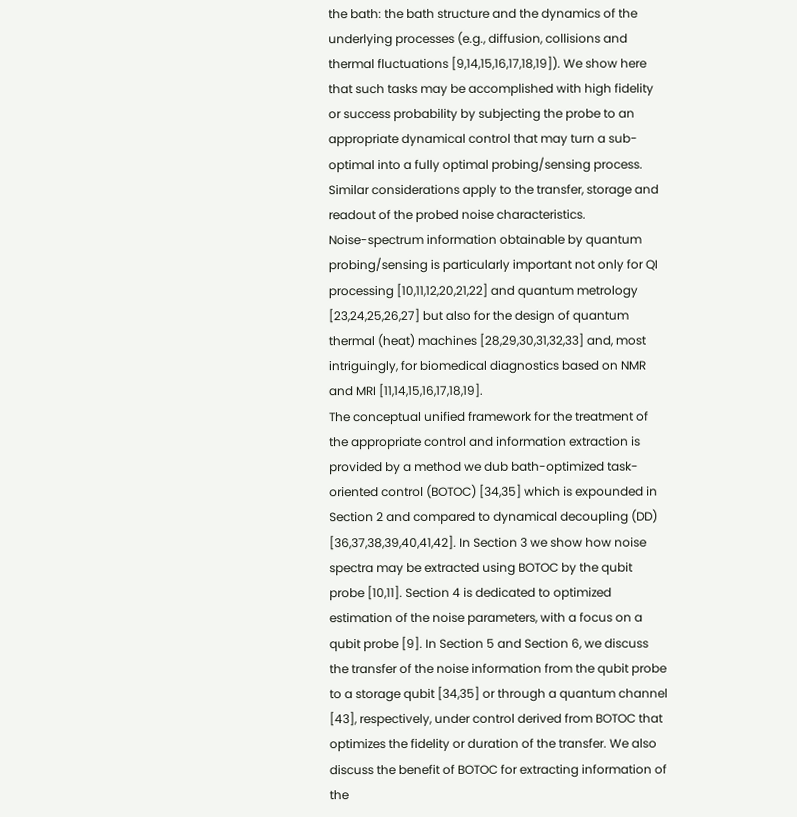the bath: the bath structure and the dynamics of the underlying processes (e.g., diffusion, collisions and thermal fluctuations [9,14,15,16,17,18,19]). We show here that such tasks may be accomplished with high fidelity or success probability by subjecting the probe to an appropriate dynamical control that may turn a sub-optimal into a fully optimal probing/sensing process. Similar considerations apply to the transfer, storage and readout of the probed noise characteristics.
Noise-spectrum information obtainable by quantum probing/sensing is particularly important not only for QI processing [10,11,12,20,21,22] and quantum metrology [23,24,25,26,27] but also for the design of quantum thermal (heat) machines [28,29,30,31,32,33] and, most intriguingly, for biomedical diagnostics based on NMR and MRI [11,14,15,16,17,18,19].
The conceptual unified framework for the treatment of the appropriate control and information extraction is provided by a method we dub bath-optimized task-oriented control (BOTOC) [34,35] which is expounded in Section 2 and compared to dynamical decoupling (DD) [36,37,38,39,40,41,42]. In Section 3 we show how noise spectra may be extracted using BOTOC by the qubit probe [10,11]. Section 4 is dedicated to optimized estimation of the noise parameters, with a focus on a qubit probe [9]. In Section 5 and Section 6, we discuss the transfer of the noise information from the qubit probe to a storage qubit [34,35] or through a quantum channel [43], respectively, under control derived from BOTOC that optimizes the fidelity or duration of the transfer. We also discuss the benefit of BOTOC for extracting information of the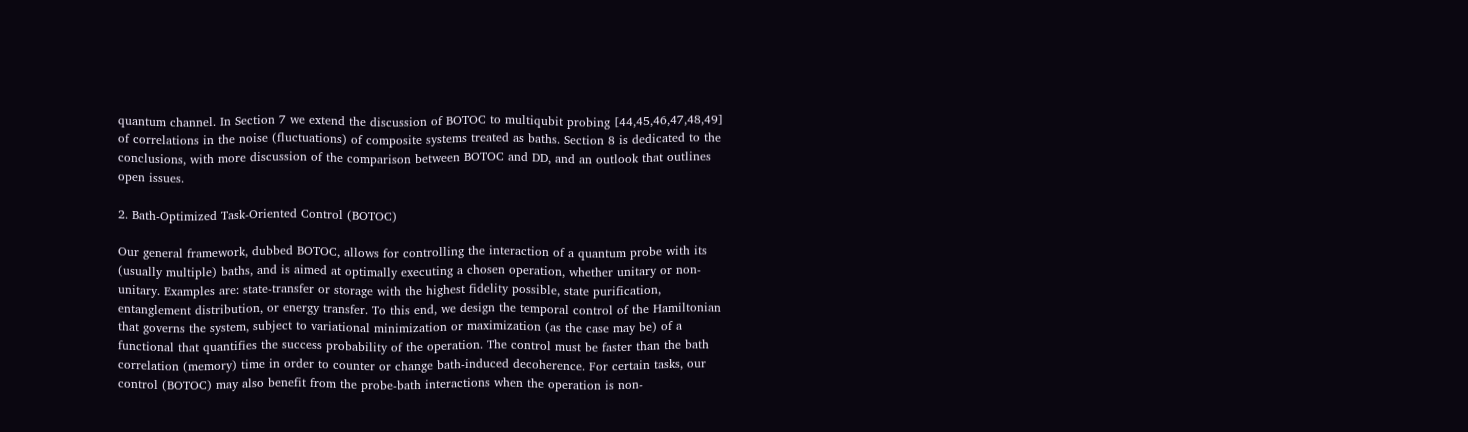quantum channel. In Section 7 we extend the discussion of BOTOC to multiqubit probing [44,45,46,47,48,49] of correlations in the noise (fluctuations) of composite systems treated as baths. Section 8 is dedicated to the conclusions, with more discussion of the comparison between BOTOC and DD, and an outlook that outlines open issues.

2. Bath-Optimized Task-Oriented Control (BOTOC)

Our general framework, dubbed BOTOC, allows for controlling the interaction of a quantum probe with its (usually multiple) baths, and is aimed at optimally executing a chosen operation, whether unitary or non-unitary. Examples are: state-transfer or storage with the highest fidelity possible, state purification, entanglement distribution, or energy transfer. To this end, we design the temporal control of the Hamiltonian that governs the system, subject to variational minimization or maximization (as the case may be) of a functional that quantifies the success probability of the operation. The control must be faster than the bath correlation (memory) time in order to counter or change bath-induced decoherence. For certain tasks, our control (BOTOC) may also benefit from the probe-bath interactions when the operation is non-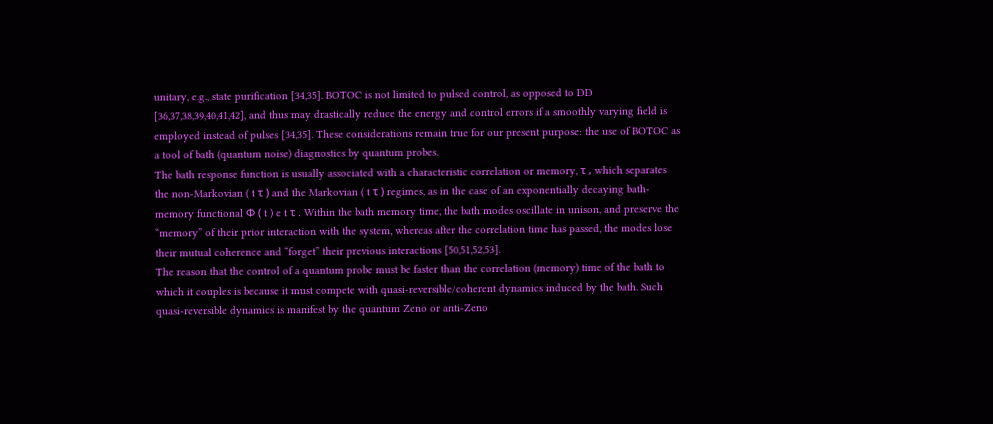unitary, e.g., state purification [34,35]. BOTOC is not limited to pulsed control, as opposed to DD [36,37,38,39,40,41,42], and thus may drastically reduce the energy and control errors if a smoothly varying field is employed instead of pulses [34,35]. These considerations remain true for our present purpose: the use of BOTOC as a tool of bath (quantum noise) diagnostics by quantum probes.
The bath response function is usually associated with a characteristic correlation or memory, τ , which separates the non-Markovian ( t τ ) and the Markovian ( t τ ) regimes, as in the case of an exponentially decaying bath-memory functional Φ ( t ) e t τ . Within the bath memory time, the bath modes oscillate in unison, and preserve the “memory” of their prior interaction with the system, whereas after the correlation time has passed, the modes lose their mutual coherence and “forget” their previous interactions [50,51,52,53].
The reason that the control of a quantum probe must be faster than the correlation (memory) time of the bath to which it couples is because it must compete with quasi-reversible/coherent dynamics induced by the bath. Such quasi-reversible dynamics is manifest by the quantum Zeno or anti-Zeno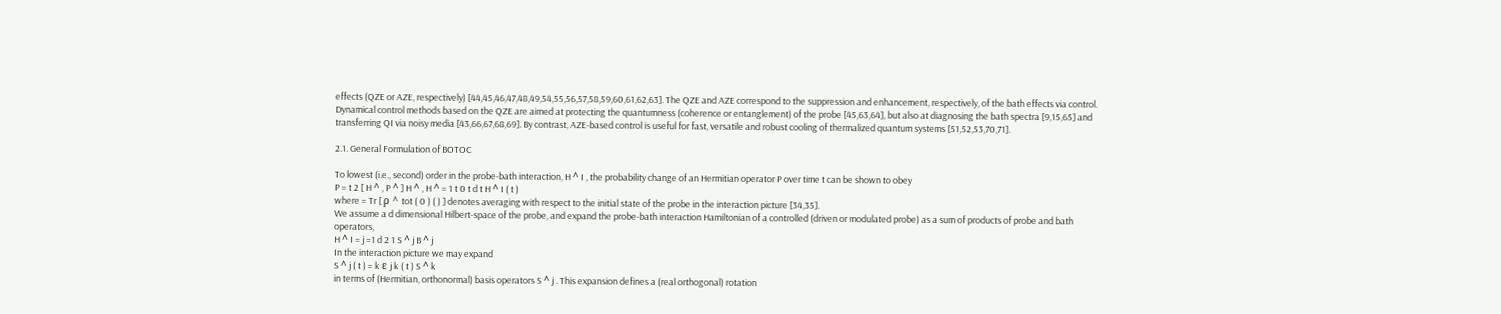effects (QZE or AZE, respectively) [44,45,46,47,48,49,54,55,56,57,58,59,60,61,62,63]. The QZE and AZE correspond to the suppression and enhancement, respectively, of the bath effects via control. Dynamical control methods based on the QZE are aimed at protecting the quantumness (coherence or entanglement) of the probe [45,63,64], but also at diagnosing the bath spectra [9,15,65] and transferring QI via noisy media [43,66,67,68,69]. By contrast, AZE-based control is useful for fast, versatile and robust cooling of thermalized quantum systems [51,52,53,70,71].

2.1. General Formulation of BOTOC

To lowest (i.e., second) order in the probe-bath interaction, H ^ I , the probability change of an Hermitian operator P over time t can be shown to obey
P = t 2 [ H ^ , P ^ ] H ^ , H ^ = 1 t 0 t d t H ^ I ( t )
where = Tr [ ρ ^ tot ( 0 ) ( ) ] denotes averaging with respect to the initial state of the probe in the interaction picture [34,35].
We assume a d dimensional Hilbert-space of the probe, and expand the probe-bath interaction Hamiltonian of a controlled (driven or modulated probe) as a sum of products of probe and bath operators,
H ^ I = j =1 d 2 1 S ^ j B ^ j
In the interaction picture we may expand
S ^ j ( t ) = k ε j k ( t ) S ^ k
in terms of (Hermitian, orthonormal) basis operators S ^ j . This expansion defines a (real orthogonal) rotation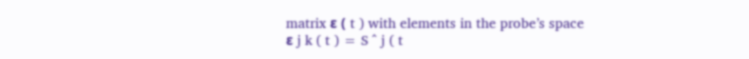matrix ε ( t ) with elements in the probe’s space
ε j k ( t ) = S ^ j ( t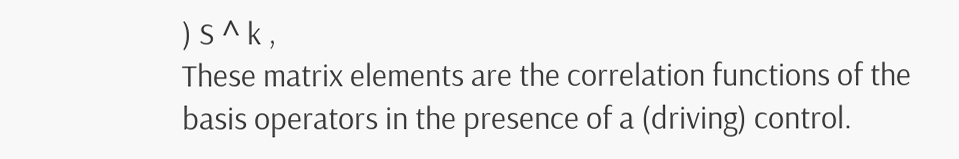) S ^ k ,
These matrix elements are the correlation functions of the basis operators in the presence of a (driving) control.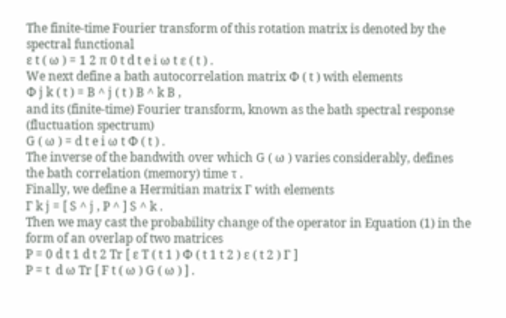The finite-time Fourier transform of this rotation matrix is denoted by the spectral functional
ε t ( ω ) = 1 2 π 0 t d t e i ω t ε ( t ) .
We next define a bath autocorrelation matrix Φ ( t ) with elements
Φ j k ( t ) = B ^ j ( t ) B ^ k B ,
and its (finite-time) Fourier transform, known as the bath spectral response (fluctuation spectrum)
G ( ω ) = d t e i ω t Φ ( t ) .
The inverse of the bandwith over which G ( ω ) varies considerably, defines the bath correlation (memory) time τ .
Finally, we define a Hermitian matrix Γ with elements
Γ k j = [ S ^ j , P ^ ] S ^ k .
Then we may cast the probability change of the operator in Equation (1) in the form of an overlap of two matrices
P = 0 d t 1 d t 2 Tr [ ε T ( t 1 ) Φ ( t 1 t 2 ) ε ( t 2 ) Γ ]
P = t  d ω Tr [ F t ( ω ) G ( ω ) ] .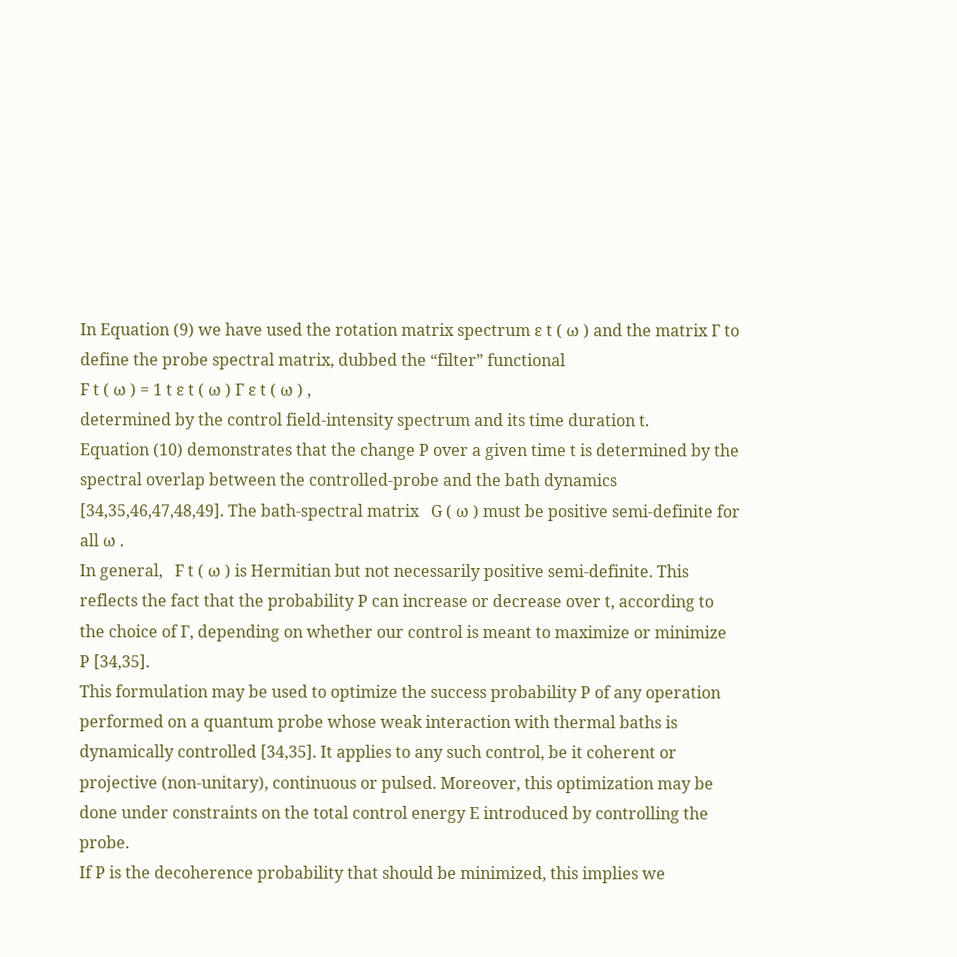In Equation (9) we have used the rotation matrix spectrum ε t ( ω ) and the matrix Γ to define the probe spectral matrix, dubbed the “filter” functional
F t ( ω ) = 1 t ε t ( ω ) Γ ε t ( ω ) ,
determined by the control field-intensity spectrum and its time duration t.
Equation (10) demonstrates that the change P over a given time t is determined by the spectral overlap between the controlled-probe and the bath dynamics [34,35,46,47,48,49]. The bath-spectral matrix   G ( ω ) must be positive semi-definite for all ω .
In general,   F t ( ω ) is Hermitian but not necessarily positive semi-definite. This reflects the fact that the probability P can increase or decrease over t, according to the choice of Γ, depending on whether our control is meant to maximize or minimize P [34,35].
This formulation may be used to optimize the success probability P of any operation performed on a quantum probe whose weak interaction with thermal baths is dynamically controlled [34,35]. It applies to any such control, be it coherent or projective (non-unitary), continuous or pulsed. Moreover, this optimization may be done under constraints on the total control energy E introduced by controlling the probe.
If P is the decoherence probability that should be minimized, this implies we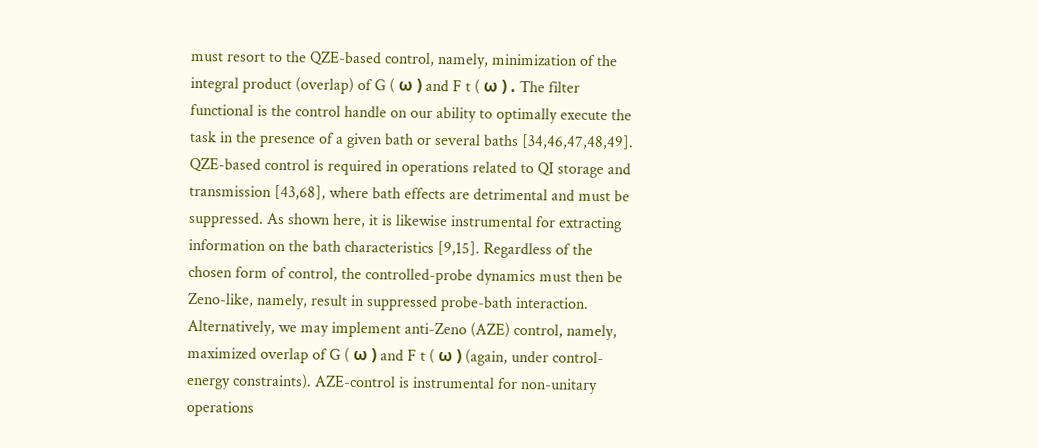must resort to the QZE-based control, namely, minimization of the integral product (overlap) of G ( ω ) and F t ( ω ) . The filter functional is the control handle on our ability to optimally execute the task in the presence of a given bath or several baths [34,46,47,48,49].
QZE-based control is required in operations related to QI storage and transmission [43,68], where bath effects are detrimental and must be suppressed. As shown here, it is likewise instrumental for extracting information on the bath characteristics [9,15]. Regardless of the chosen form of control, the controlled-probe dynamics must then be Zeno-like, namely, result in suppressed probe-bath interaction.
Alternatively, we may implement anti-Zeno (AZE) control, namely, maximized overlap of G ( ω ) and F t ( ω ) (again, under control-energy constraints). AZE-control is instrumental for non-unitary operations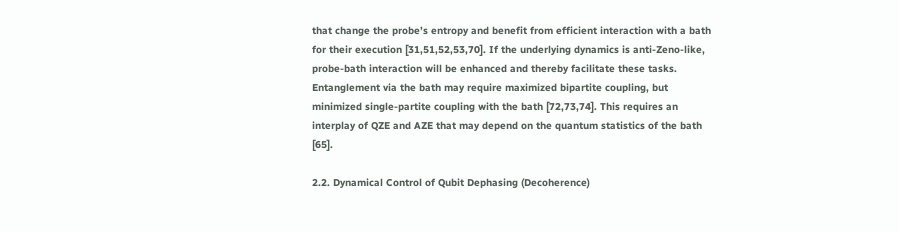that change the probe’s entropy and benefit from efficient interaction with a bath for their execution [31,51,52,53,70]. If the underlying dynamics is anti-Zeno-like, probe-bath interaction will be enhanced and thereby facilitate these tasks.
Entanglement via the bath may require maximized bipartite coupling, but minimized single-partite coupling with the bath [72,73,74]. This requires an interplay of QZE and AZE that may depend on the quantum statistics of the bath [65].

2.2. Dynamical Control of Qubit Dephasing (Decoherence)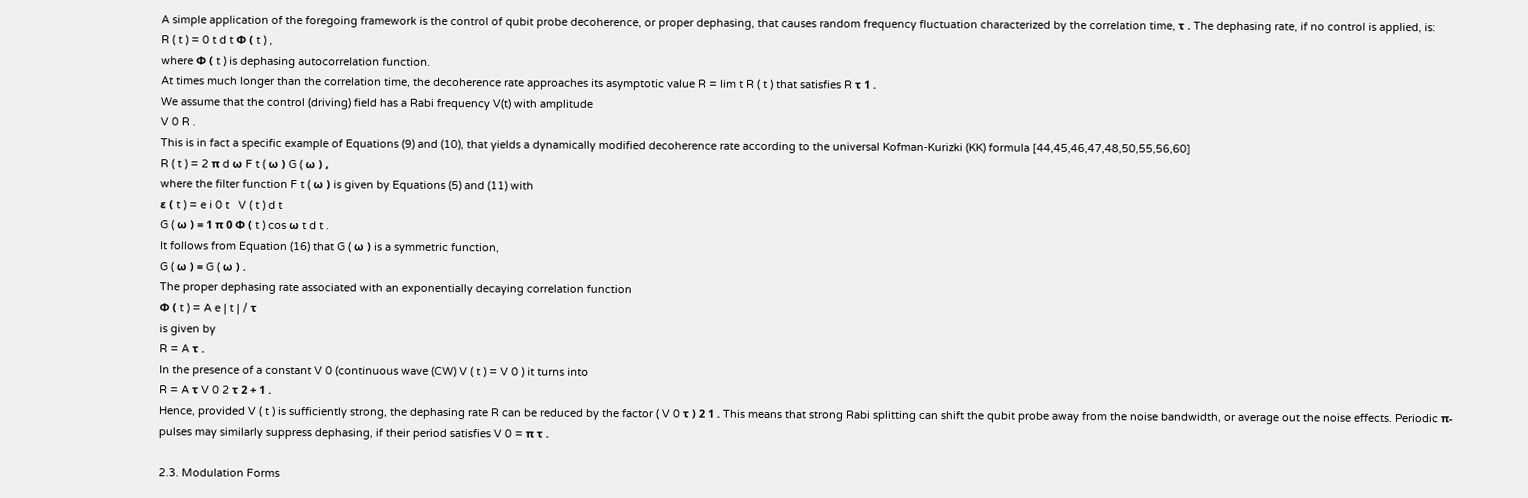A simple application of the foregoing framework is the control of qubit probe decoherence, or proper dephasing, that causes random frequency fluctuation characterized by the correlation time, τ . The dephasing rate, if no control is applied, is:
R ( t ) = 0 t d t Φ ( t ) ,
where Φ ( t ) is dephasing autocorrelation function.
At times much longer than the correlation time, the decoherence rate approaches its asymptotic value R = lim t R ( t ) that satisfies R τ 1 .
We assume that the control (driving) field has a Rabi frequency V(t) with amplitude
V 0 R .
This is in fact a specific example of Equations (9) and (10), that yields a dynamically modified decoherence rate according to the universal Kofman-Kurizki (KK) formula [44,45,46,47,48,50,55,56,60]
R ( t ) = 2 π d ω F t ( ω ) G ( ω ) ,
where the filter function F t ( ω ) is given by Equations (5) and (11) with
ε ( t ) = e i 0 t   V ( t ) d t
G ( ω ) = 1 π 0 Φ ( t ) cos ω t d t .
It follows from Equation (16) that G ( ω ) is a symmetric function,
G ( ω ) = G ( ω ) .
The proper dephasing rate associated with an exponentially decaying correlation function
Φ ( t ) = A e | t | / τ
is given by
R = A τ .
In the presence of a constant V 0 (continuous wave (CW) V ( t ) = V 0 ) it turns into
R = A τ V 0 2 τ 2 + 1 .
Hence, provided V ( t ) is sufficiently strong, the dephasing rate R can be reduced by the factor ( V 0 τ ) 2 1 . This means that strong Rabi splitting can shift the qubit probe away from the noise bandwidth, or average out the noise effects. Periodic π-pulses may similarly suppress dephasing, if their period satisfies V 0 = π τ .

2.3. Modulation Forms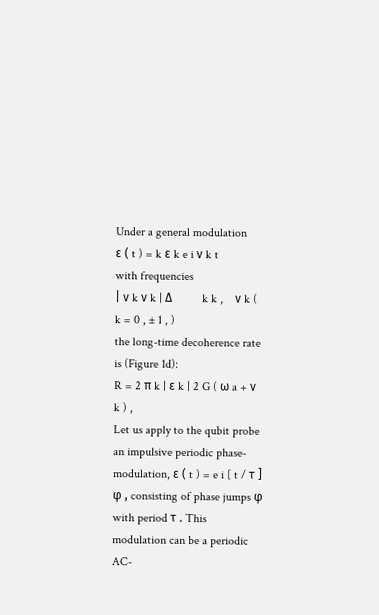Under a general modulation
ε ( t ) = k ε k e i ν k t
with frequencies
| ν k ν k | Δ          k k ,    ν k ( k = 0 , ± 1 , )
the long-time decoherence rate is (Figure 1d):
R = 2 π k | ε k | 2 G ( ω a + ν k ) ,
Let us apply to the qubit probe an impulsive periodic phase-modulation, ε ( t ) = e i [ t / τ ] φ , consisting of phase jumps φ with period τ . This modulation can be a periodic AC-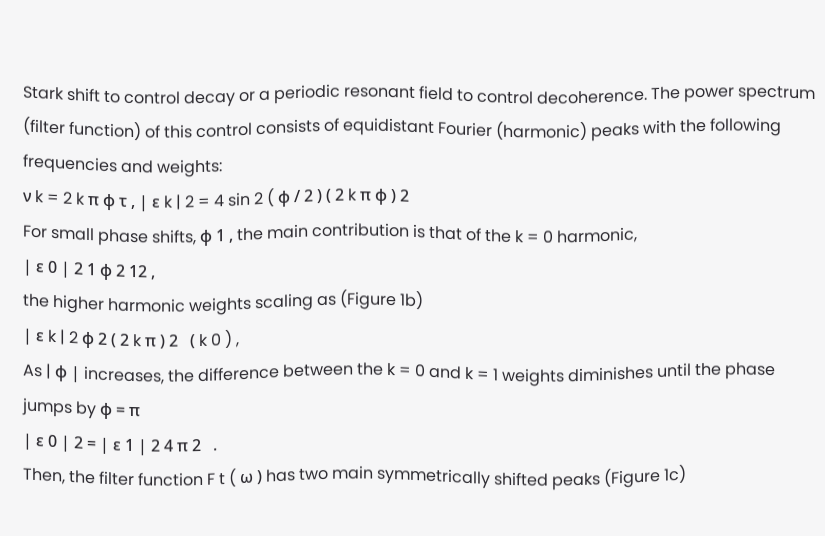Stark shift to control decay or a periodic resonant field to control decoherence. The power spectrum (filter function) of this control consists of equidistant Fourier (harmonic) peaks with the following frequencies and weights:
ν k = 2 k π φ τ , | ε k | 2 = 4 sin 2 ( φ / 2 ) ( 2 k π φ ) 2
For small phase shifts, φ 1 , the main contribution is that of the k = 0 harmonic,
| ε 0 | 2 1 φ 2 12 ,
the higher harmonic weights scaling as (Figure 1b)
| ε k | 2 φ 2 ( 2 k π ) 2   ( k 0 ) ,
As | φ | increases, the difference between the k = 0 and k = 1 weights diminishes until the phase jumps by φ = π
| ε 0 | 2 = | ε 1 | 2 4 π 2   .
Then, the filter function F t ( ω ) has two main symmetrically shifted peaks (Figure 1c)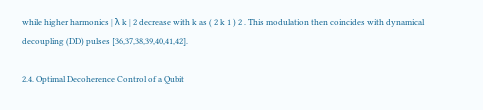while higher harmonics | λ k | 2 decrease with k as ( 2 k 1 ) 2 . This modulation then coincides with dynamical decoupling (DD) pulses [36,37,38,39,40,41,42].

2.4. Optimal Decoherence Control of a Qubit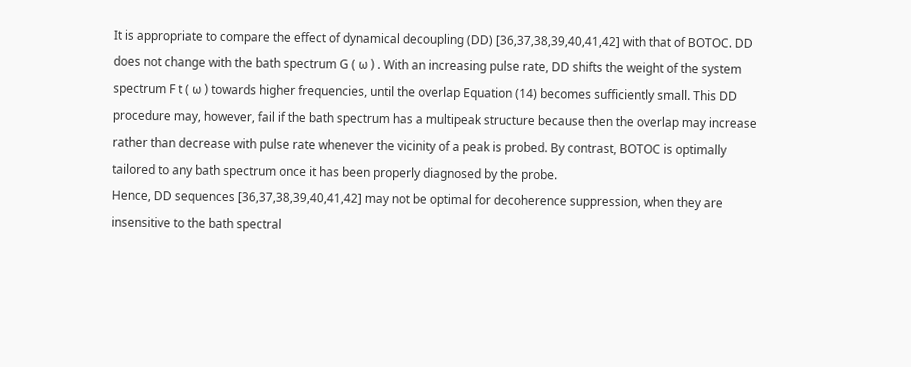It is appropriate to compare the effect of dynamical decoupling (DD) [36,37,38,39,40,41,42] with that of BOTOC. DD does not change with the bath spectrum G ( ω ) . With an increasing pulse rate, DD shifts the weight of the system spectrum F t ( ω ) towards higher frequencies, until the overlap Equation (14) becomes sufficiently small. This DD procedure may, however, fail if the bath spectrum has a multipeak structure because then the overlap may increase rather than decrease with pulse rate whenever the vicinity of a peak is probed. By contrast, BOTOC is optimally tailored to any bath spectrum once it has been properly diagnosed by the probe.
Hence, DD sequences [36,37,38,39,40,41,42] may not be optimal for decoherence suppression, when they are insensitive to the bath spectral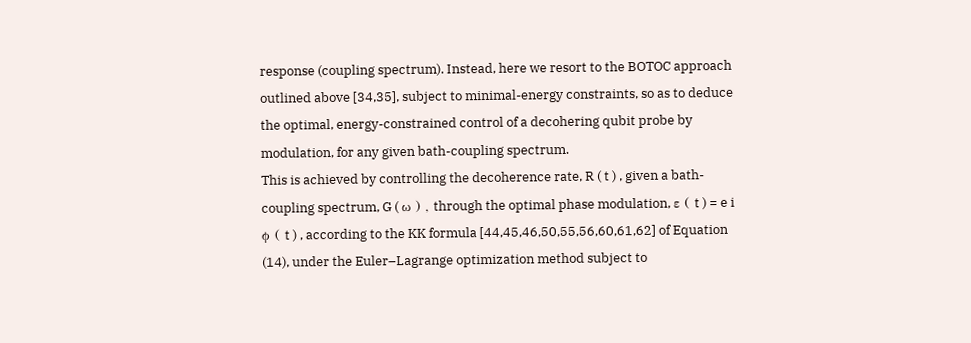response (coupling spectrum). Instead, here we resort to the BOTOC approach outlined above [34,35], subject to minimal-energy constraints, so as to deduce the optimal, energy-constrained control of a decohering qubit probe by modulation, for any given bath-coupling spectrum.
This is achieved by controlling the decoherence rate, R ( t ) , given a bath-coupling spectrum, G ( ω ) , through the optimal phase modulation, ε ( t ) = e i ϕ ( t ) , according to the KK formula [44,45,46,50,55,56,60,61,62] of Equation (14), under the Euler–Lagrange optimization method subject to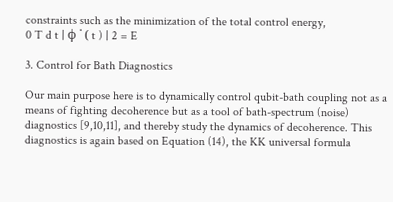constraints such as the minimization of the total control energy,
0 T d t | ϕ ˙ ( t ) | 2 = E

3. Control for Bath Diagnostics

Our main purpose here is to dynamically control qubit-bath coupling not as a means of fighting decoherence but as a tool of bath-spectrum (noise) diagnostics [9,10,11], and thereby study the dynamics of decoherence. This diagnostics is again based on Equation (14), the KK universal formula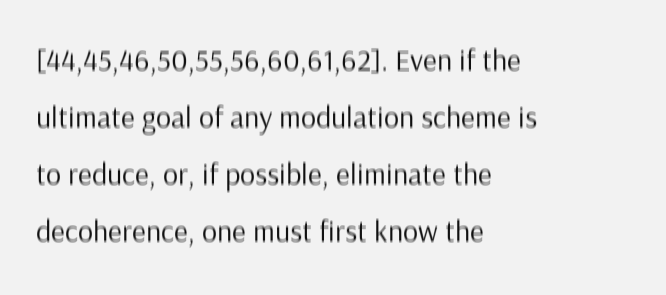[44,45,46,50,55,56,60,61,62]. Even if the ultimate goal of any modulation scheme is to reduce, or, if possible, eliminate the decoherence, one must first know the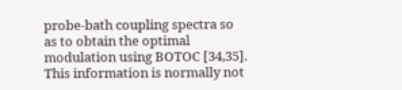probe-bath coupling spectra so as to obtain the optimal modulation using BOTOC [34,35]. This information is normally not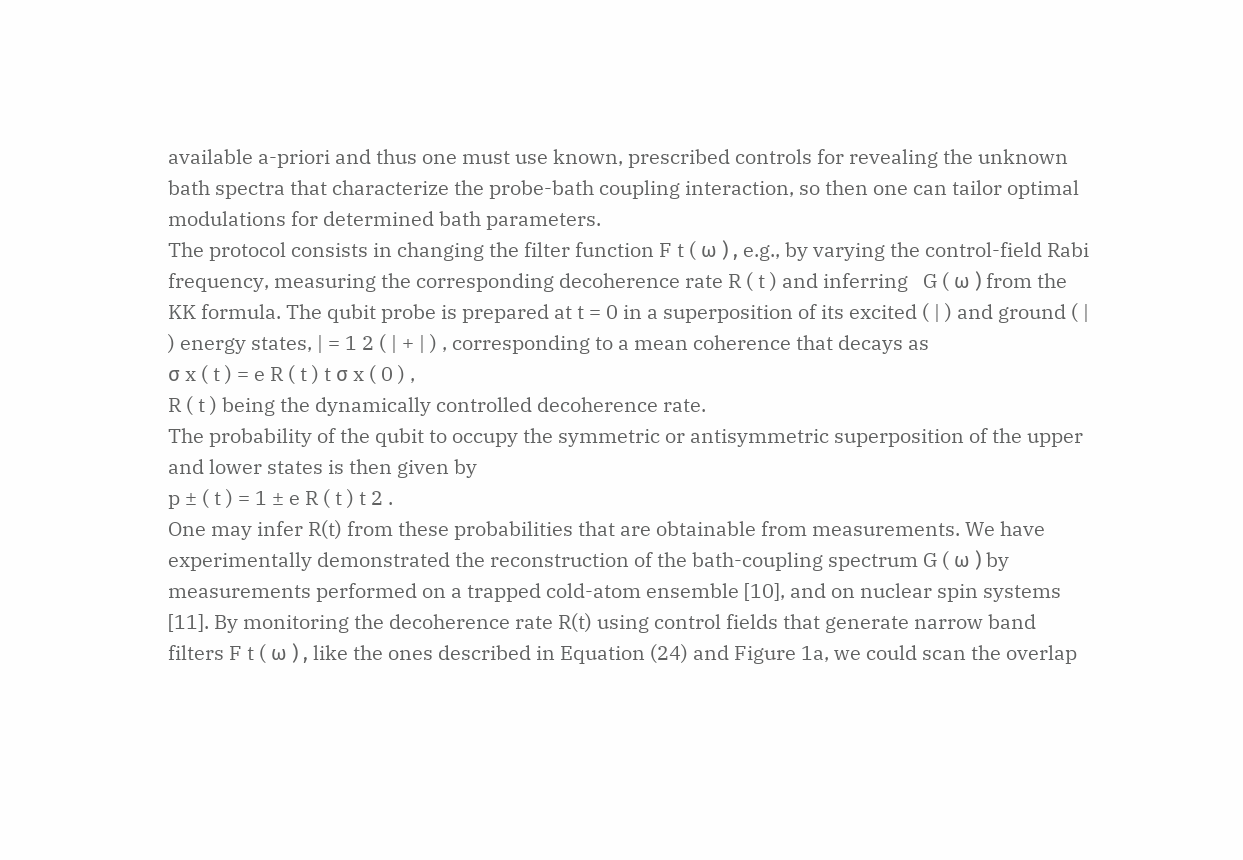available a-priori and thus one must use known, prescribed controls for revealing the unknown bath spectra that characterize the probe-bath coupling interaction, so then one can tailor optimal modulations for determined bath parameters.
The protocol consists in changing the filter function F t ( ω ) , e.g., by varying the control-field Rabi frequency, measuring the corresponding decoherence rate R ( t ) and inferring   G ( ω ) from the KK formula. The qubit probe is prepared at t = 0 in a superposition of its excited ( | ) and ground ( | ) energy states, | = 1 2 ( | + | ) , corresponding to a mean coherence that decays as
σ x ( t ) = e R ( t ) t σ x ( 0 ) ,
R ( t ) being the dynamically controlled decoherence rate.
The probability of the qubit to occupy the symmetric or antisymmetric superposition of the upper and lower states is then given by
p ± ( t ) = 1 ± e R ( t ) t 2 .
One may infer R(t) from these probabilities that are obtainable from measurements. We have experimentally demonstrated the reconstruction of the bath-coupling spectrum G ( ω ) by measurements performed on a trapped cold-atom ensemble [10], and on nuclear spin systems [11]. By monitoring the decoherence rate R(t) using control fields that generate narrow band filters F t ( ω ) , like the ones described in Equation (24) and Figure 1a, we could scan the overlap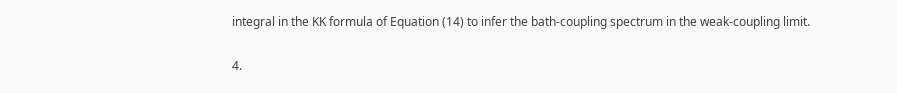integral in the KK formula of Equation (14) to infer the bath-coupling spectrum in the weak-coupling limit.

4.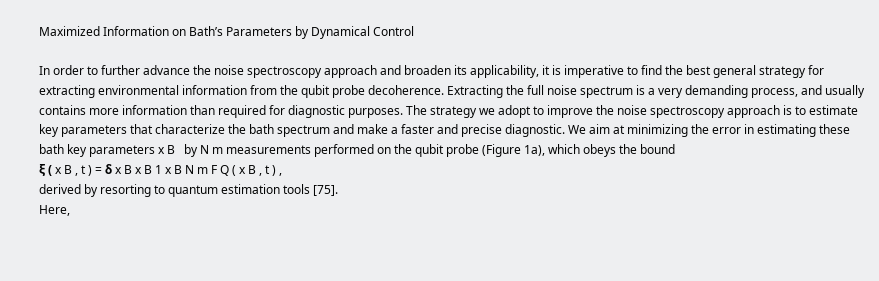Maximized Information on Bath’s Parameters by Dynamical Control

In order to further advance the noise spectroscopy approach and broaden its applicability, it is imperative to find the best general strategy for extracting environmental information from the qubit probe decoherence. Extracting the full noise spectrum is a very demanding process, and usually contains more information than required for diagnostic purposes. The strategy we adopt to improve the noise spectroscopy approach is to estimate key parameters that characterize the bath spectrum and make a faster and precise diagnostic. We aim at minimizing the error in estimating these bath key parameters x B   by N m measurements performed on the qubit probe (Figure 1a), which obeys the bound
ξ ( x B , t ) = δ x B x B 1 x B N m F Q ( x B , t ) ,
derived by resorting to quantum estimation tools [75].
Here,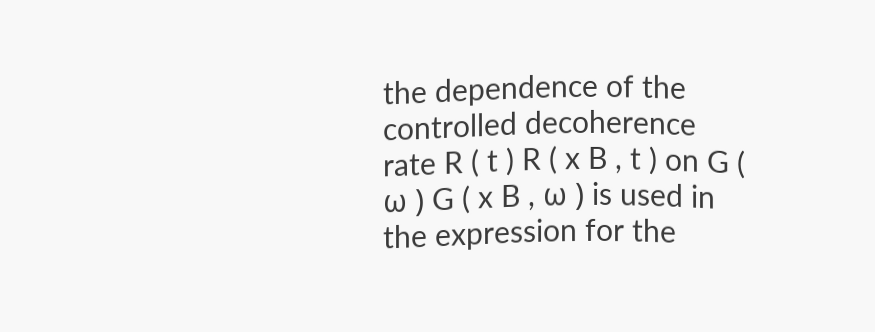the dependence of the controlled decoherence rate R ( t ) R ( x B , t ) on G ( ω ) G ( x B , ω ) is used in the expression for the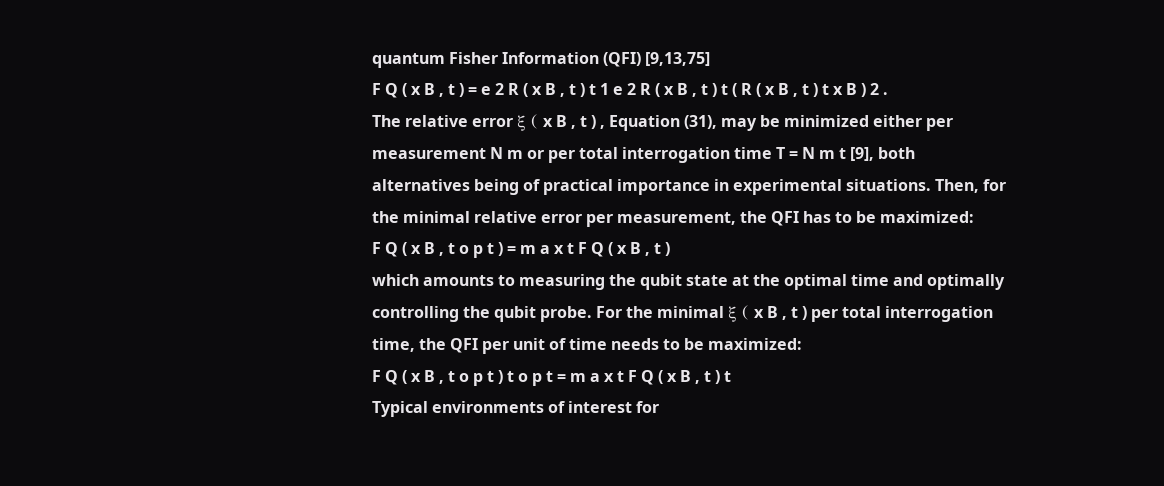quantum Fisher Information (QFI) [9,13,75]
F Q ( x B , t ) = e 2 R ( x B , t ) t 1 e 2 R ( x B , t ) t ( R ( x B , t ) t x B ) 2 .
The relative error ξ ( x B , t ) , Equation (31), may be minimized either per measurement N m or per total interrogation time T = N m t [9], both alternatives being of practical importance in experimental situations. Then, for the minimal relative error per measurement, the QFI has to be maximized:
F Q ( x B , t o p t ) = m a x t F Q ( x B , t )
which amounts to measuring the qubit state at the optimal time and optimally controlling the qubit probe. For the minimal ξ ( x B , t ) per total interrogation time, the QFI per unit of time needs to be maximized:
F Q ( x B , t o p t ) t o p t = m a x t F Q ( x B , t ) t
Typical environments of interest for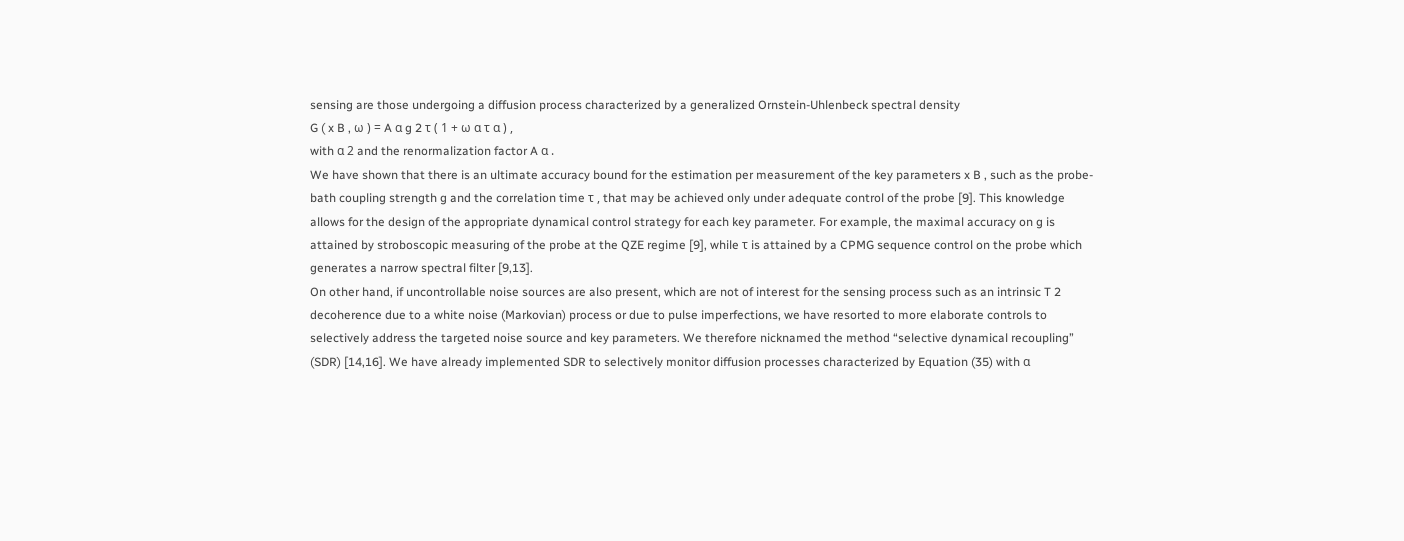sensing are those undergoing a diffusion process characterized by a generalized Ornstein-Uhlenbeck spectral density
G ( x B , ω ) = A α g 2 τ ( 1 + ω α τ α ) ,
with α 2 and the renormalization factor A α .
We have shown that there is an ultimate accuracy bound for the estimation per measurement of the key parameters x B , such as the probe-bath coupling strength g and the correlation time τ , that may be achieved only under adequate control of the probe [9]. This knowledge allows for the design of the appropriate dynamical control strategy for each key parameter. For example, the maximal accuracy on g is attained by stroboscopic measuring of the probe at the QZE regime [9], while τ is attained by a CPMG sequence control on the probe which generates a narrow spectral filter [9,13].
On other hand, if uncontrollable noise sources are also present, which are not of interest for the sensing process such as an intrinsic T 2 decoherence due to a white noise (Markovian) process or due to pulse imperfections, we have resorted to more elaborate controls to selectively address the targeted noise source and key parameters. We therefore nicknamed the method “selective dynamical recoupling” (SDR) [14,16]. We have already implemented SDR to selectively monitor diffusion processes characterized by Equation (35) with α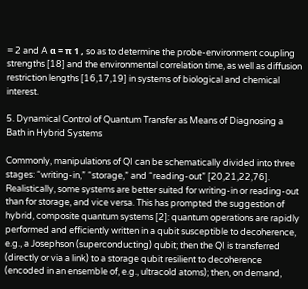= 2 and A α = π 1 , so as to determine the probe-environment coupling strengths [18] and the environmental correlation time, as well as diffusion restriction lengths [16,17,19] in systems of biological and chemical interest.

5. Dynamical Control of Quantum Transfer as Means of Diagnosing a Bath in Hybrid Systems

Commonly, manipulations of QI can be schematically divided into three stages: “writing-in,” “storage,” and “reading-out” [20,21,22,76]. Realistically, some systems are better suited for writing-in or reading-out than for storage, and vice versa. This has prompted the suggestion of hybrid, composite quantum systems [2]: quantum operations are rapidly performed and efficiently written in a qubit susceptible to decoherence, e.g., a Josephson (superconducting) qubit; then the QI is transferred (directly or via a link) to a storage qubit resilient to decoherence (encoded in an ensemble of, e.g., ultracold atoms); then, on demand,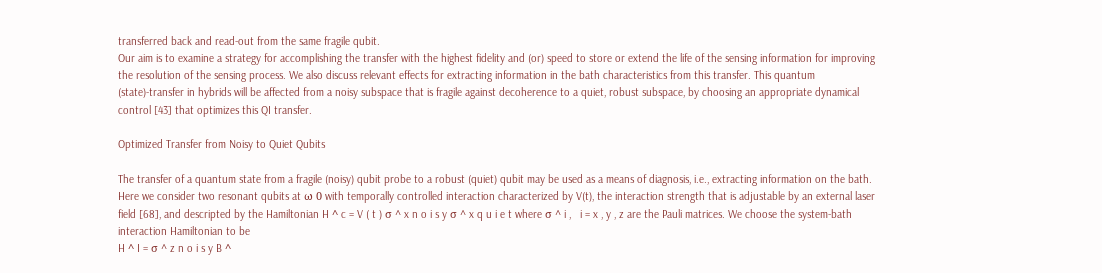transferred back and read-out from the same fragile qubit.
Our aim is to examine a strategy for accomplishing the transfer with the highest fidelity and (or) speed to store or extend the life of the sensing information for improving the resolution of the sensing process. We also discuss relevant effects for extracting information in the bath characteristics from this transfer. This quantum (state)-transfer in hybrids will be affected from a noisy subspace that is fragile against decoherence to a quiet, robust subspace, by choosing an appropriate dynamical control [43] that optimizes this QI transfer.

Optimized Transfer from Noisy to Quiet Qubits

The transfer of a quantum state from a fragile (noisy) qubit probe to a robust (quiet) qubit may be used as a means of diagnosis, i.e., extracting information on the bath. Here we consider two resonant qubits at ω 0 with temporally controlled interaction characterized by V(t), the interaction strength that is adjustable by an external laser field [68], and descripted by the Hamiltonian H ^ c = V ( t ) σ ^ x n o i s y σ ^ x q u i e t where σ ^ i ,   i = x , y , z are the Pauli matrices. We choose the system-bath interaction Hamiltonian to be
H ^ I = σ ^ z n o i s y B ^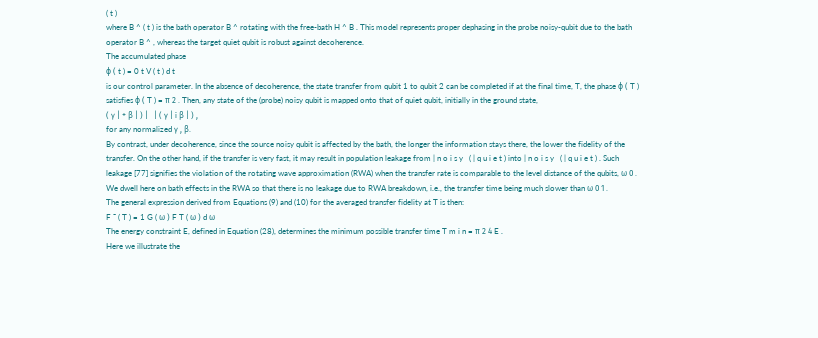( t )
where B ^ ( t ) is the bath operator B ^ rotating with the free-bath H ^ B . This model represents proper dephasing in the probe noisy-qubit due to the bath operator B ^ , whereas the target quiet qubit is robust against decoherence.
The accumulated phase
ϕ ( t ) = 0 t V ( t ) d t
is our control parameter. In the absence of decoherence, the state transfer from qubit 1 to qubit 2 can be completed if at the final time, T, the phase ϕ ( T ) satisfies ϕ ( T ) = π 2 . Then, any state of the (probe) noisy qubit is mapped onto that of quiet qubit, initially in the ground state,
( γ | + β | ) |   | ( γ | i β | ) ,
for any normalized γ , β.
By contrast, under decoherence, since the source noisy qubit is affected by the bath, the longer the information stays there, the lower the fidelity of the transfer. On the other hand, if the transfer is very fast, it may result in population leakage from | n o i s y   ( | q u i e t ) into | n o i s y   ( | q u i e t ) . Such leakage [77] signifies the violation of the rotating wave approximation (RWA) when the transfer rate is comparable to the level distance of the qubits, ω 0 .
We dwell here on bath effects in the RWA so that there is no leakage due to RWA breakdown, i.e., the transfer time being much slower than ω 0 1 .
The general expression derived from Equations (9) and (10) for the averaged transfer fidelity at T is then:
F ¯ ( T ) = 1 G ( ω ) F T ( ω ) d ω
The energy constraint E, defined in Equation (28), determines the minimum possible transfer time T m i n = π 2 4 E .
Here we illustrate the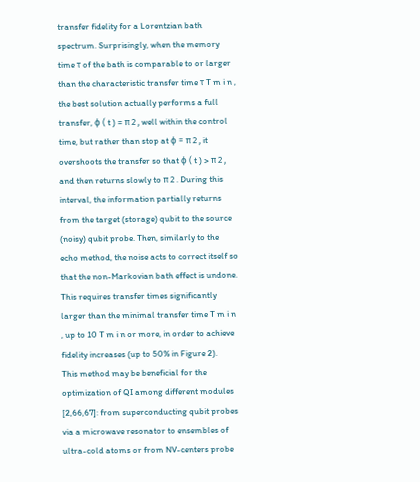transfer fidelity for a Lorentzian bath spectrum. Surprisingly, when the memory time τ of the bath is comparable to or larger than the characteristic transfer time τ T m i n , the best solution actually performs a full transfer, ϕ ( t ) = π 2 , well within the control time, but rather than stop at ϕ = π 2 , it overshoots the transfer so that ϕ ( t ) > π 2 , and then returns slowly to π 2 . During this interval, the information partially returns from the target (storage) qubit to the source (noisy) qubit probe. Then, similarly to the echo method, the noise acts to correct itself so that the non-Markovian bath effect is undone. This requires transfer times significantly larger than the minimal transfer time T m i n , up to 10 T m i n or more, in order to achieve fidelity increases (up to 50% in Figure 2).
This method may be beneficial for the optimization of QI among different modules [2,66,67]: from superconducting qubit probes via a microwave resonator to ensembles of ultra-cold atoms or from NV-centers probe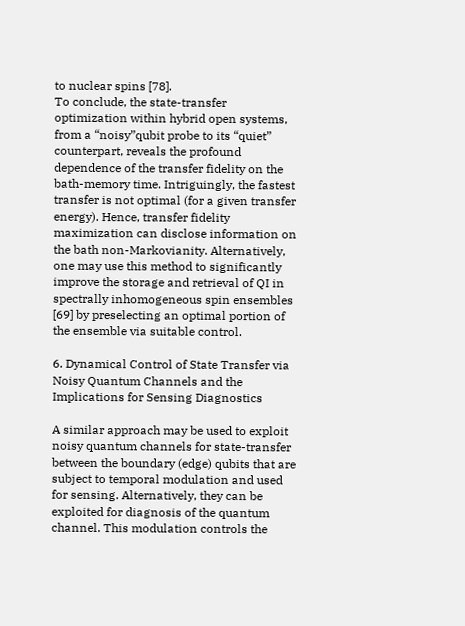to nuclear spins [78].
To conclude, the state-transfer optimization within hybrid open systems, from a “noisy”qubit probe to its “quiet” counterpart, reveals the profound dependence of the transfer fidelity on the bath-memory time. Intriguingly, the fastest transfer is not optimal (for a given transfer energy). Hence, transfer fidelity maximization can disclose information on the bath non-Markovianity. Alternatively, one may use this method to significantly improve the storage and retrieval of QI in spectrally inhomogeneous spin ensembles [69] by preselecting an optimal portion of the ensemble via suitable control.

6. Dynamical Control of State Transfer via Noisy Quantum Channels and the Implications for Sensing Diagnostics

A similar approach may be used to exploit noisy quantum channels for state-transfer between the boundary (edge) qubits that are subject to temporal modulation and used for sensing. Alternatively, they can be exploited for diagnosis of the quantum channel. This modulation controls the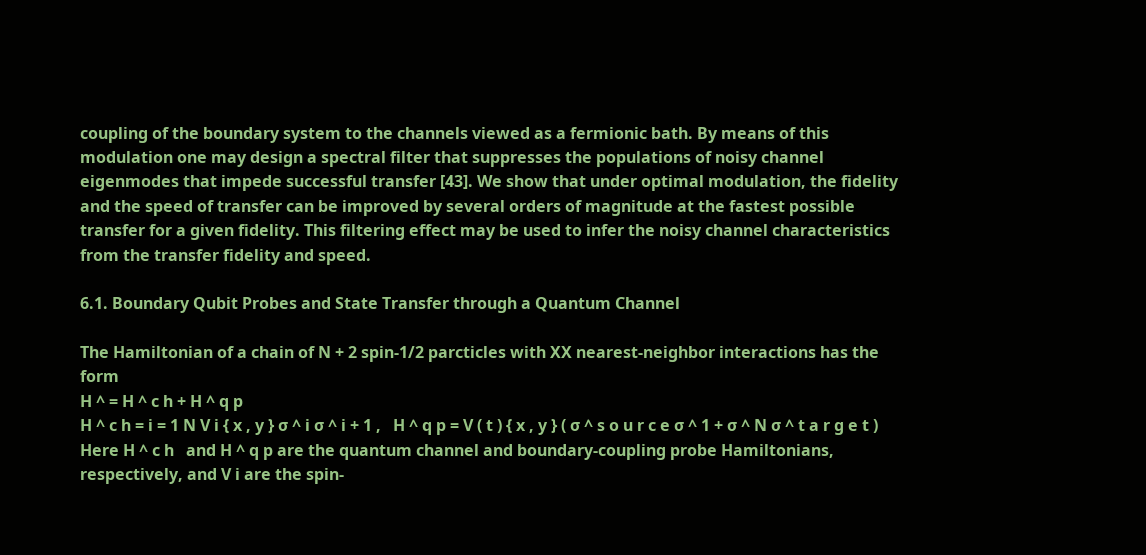coupling of the boundary system to the channels viewed as a fermionic bath. By means of this modulation one may design a spectral filter that suppresses the populations of noisy channel eigenmodes that impede successful transfer [43]. We show that under optimal modulation, the fidelity and the speed of transfer can be improved by several orders of magnitude at the fastest possible transfer for a given fidelity. This filtering effect may be used to infer the noisy channel characteristics from the transfer fidelity and speed.

6.1. Boundary Qubit Probes and State Transfer through a Quantum Channel

The Hamiltonian of a chain of N + 2 spin-1/2 parcticles with XX nearest-neighbor interactions has the form
H ^ = H ^ c h + H ^ q p
H ^ c h = i = 1 N V i { x , y } σ ^ i σ ^ i + 1 ,   H ^ q p = V ( t ) { x , y } ( σ ^ s o u r c e σ ^ 1 + σ ^ N σ ^ t a r g e t )
Here H ^ c h   and H ^ q p are the quantum channel and boundary-coupling probe Hamiltonians, respectively, and V i are the spin-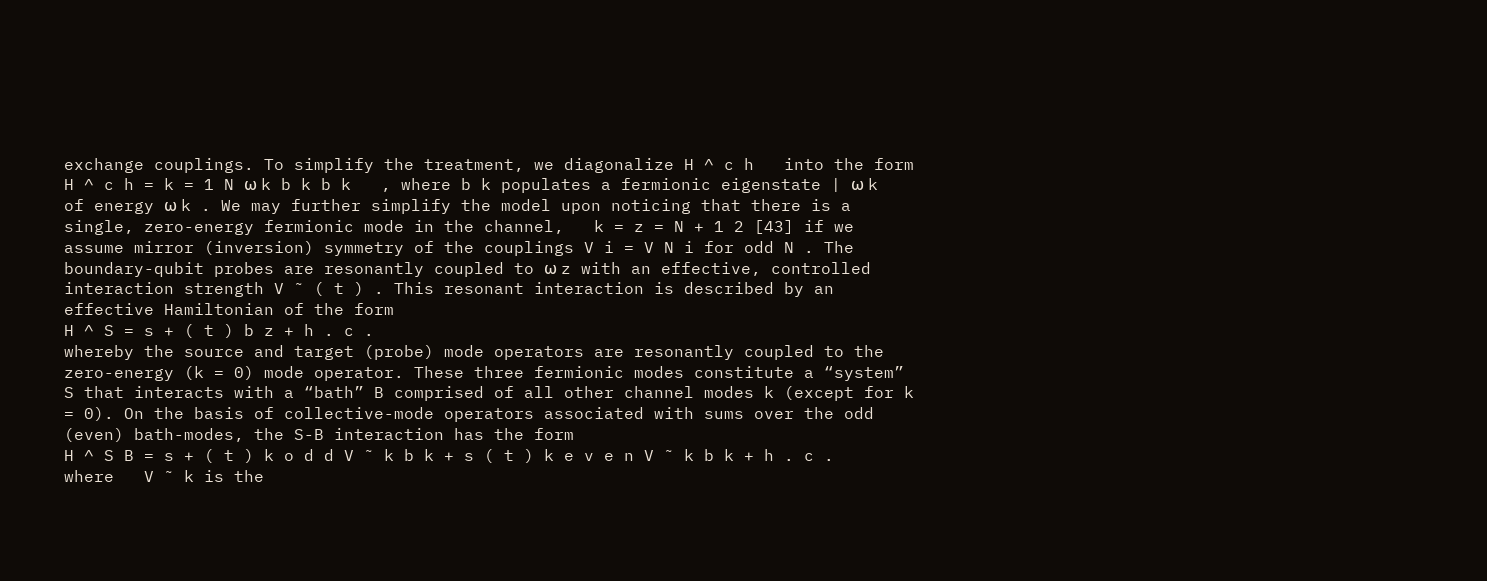exchange couplings. To simplify the treatment, we diagonalize H ^ c h   into the form H ^ c h = k = 1 N ω k b k b k   , where b k populates a fermionic eigenstate | ω k of energy ω k . We may further simplify the model upon noticing that there is a single, zero-energy fermionic mode in the channel,   k = z = N + 1 2 [43] if we assume mirror (inversion) symmetry of the couplings V i = V N i for odd N . The boundary-qubit probes are resonantly coupled to ω z with an effective, controlled interaction strength V ˜ ( t ) . This resonant interaction is described by an effective Hamiltonian of the form
H ^ S = s + ( t ) b z + h . c .
whereby the source and target (probe) mode operators are resonantly coupled to the zero-energy (k = 0) mode operator. These three fermionic modes constitute a “system” S that interacts with a “bath” B comprised of all other channel modes k (except for k = 0). On the basis of collective-mode operators associated with sums over the odd (even) bath-modes, the S-B interaction has the form
H ^ S B = s + ( t ) k o d d V ˜ k b k + s ( t ) k e v e n V ˜ k b k + h . c .
where   V ˜ k is the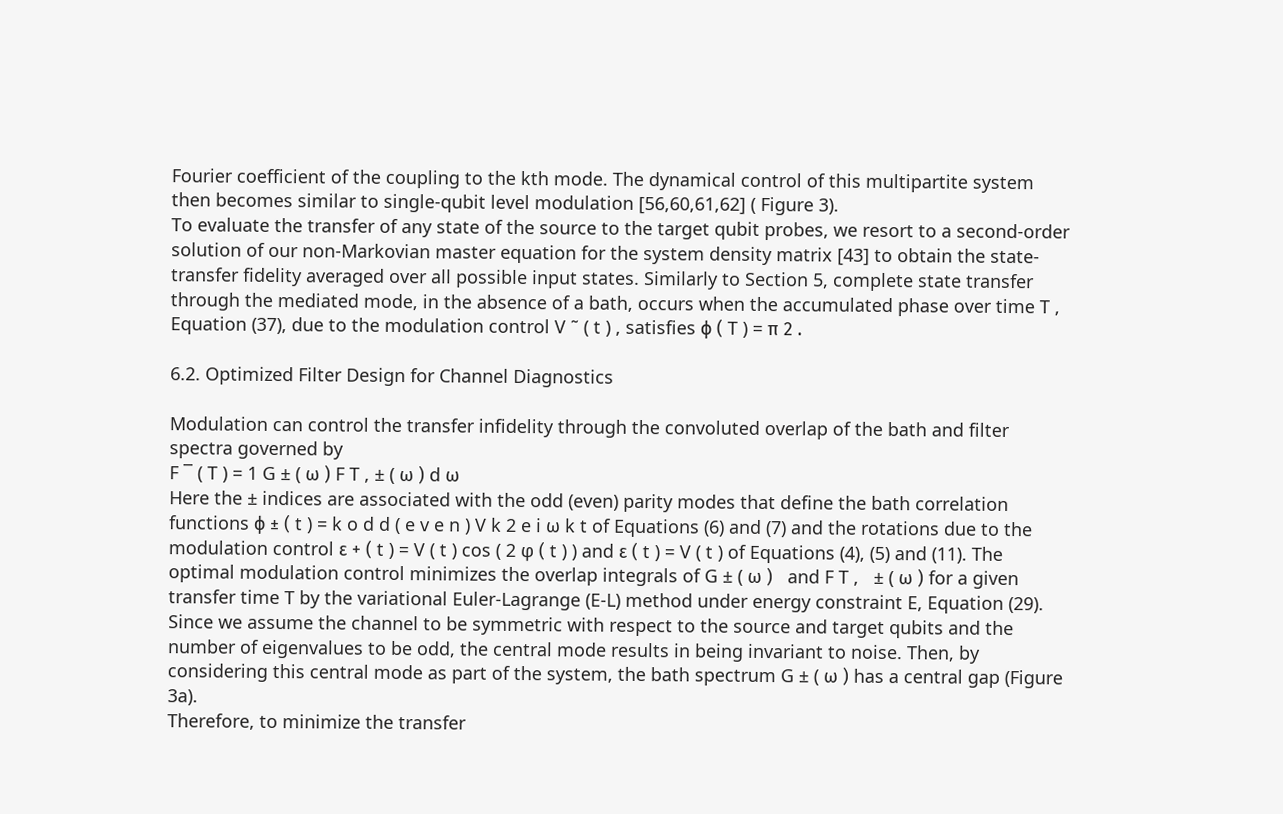Fourier coefficient of the coupling to the kth mode. The dynamical control of this multipartite system then becomes similar to single-qubit level modulation [56,60,61,62] ( Figure 3).
To evaluate the transfer of any state of the source to the target qubit probes, we resort to a second-order solution of our non-Markovian master equation for the system density matrix [43] to obtain the state-transfer fidelity averaged over all possible input states. Similarly to Section 5, complete state transfer through the mediated mode, in the absence of a bath, occurs when the accumulated phase over time T , Equation (37), due to the modulation control V ˜ ( t ) , satisfies ϕ ( T ) = π 2 .

6.2. Optimized Filter Design for Channel Diagnostics

Modulation can control the transfer infidelity through the convoluted overlap of the bath and filter spectra governed by
F ¯ ( T ) = 1 G ± ( ω ) F T , ± ( ω ) d ω
Here the ± indices are associated with the odd (even) parity modes that define the bath correlation functions ϕ ± ( t ) = k o d d ( e v e n ) V k 2 e i ω k t of Equations (6) and (7) and the rotations due to the modulation control ε + ( t ) = V ( t ) cos ( 2 φ ( t ) ) and ε ( t ) = V ( t ) of Equations (4), (5) and (11). The optimal modulation control minimizes the overlap integrals of G ± ( ω )   and F T ,   ± ( ω ) for a given transfer time T by the variational Euler-Lagrange (E-L) method under energy constraint E, Equation (29).
Since we assume the channel to be symmetric with respect to the source and target qubits and the number of eigenvalues to be odd, the central mode results in being invariant to noise. Then, by considering this central mode as part of the system, the bath spectrum G ± ( ω ) has a central gap (Figure 3a).
Therefore, to minimize the transfer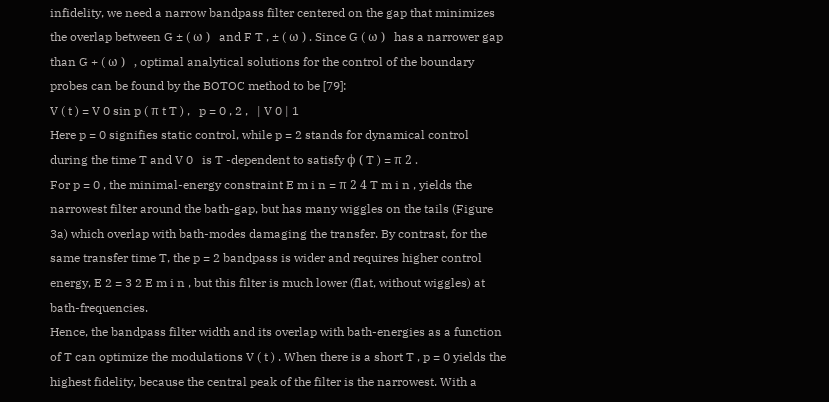infidelity, we need a narrow bandpass filter centered on the gap that minimizes the overlap between G ± ( ω )   and F T , ± ( ω ) . Since G ( ω )   has a narrower gap than G + ( ω )   , optimal analytical solutions for the control of the boundary probes can be found by the BOTOC method to be [79]:
V ( t ) = V 0 sin p ( π t T ) ,   p = 0 , 2 ,   | V 0 | 1
Here p = 0 signifies static control, while p = 2 stands for dynamical control during the time T and V 0   is T -dependent to satisfy ϕ ( T ) = π 2 .
For p = 0 , the minimal-energy constraint E m i n = π 2 4 T m i n , yields the narrowest filter around the bath-gap, but has many wiggles on the tails (Figure 3a) which overlap with bath-modes damaging the transfer. By contrast, for the same transfer time T, the p = 2 bandpass is wider and requires higher control energy, E 2 = 3 2 E m i n , but this filter is much lower (flat, without wiggles) at bath-frequencies.
Hence, the bandpass filter width and its overlap with bath-energies as a function of T can optimize the modulations V ( t ) . When there is a short T , p = 0 yields the highest fidelity, because the central peak of the filter is the narrowest. With a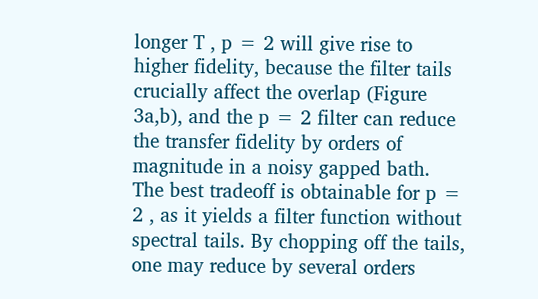longer T , p = 2 will give rise to higher fidelity, because the filter tails crucially affect the overlap (Figure 3a,b), and the p = 2 filter can reduce the transfer fidelity by orders of magnitude in a noisy gapped bath.
The best tradeoff is obtainable for p = 2 , as it yields a filter function without spectral tails. By chopping off the tails, one may reduce by several orders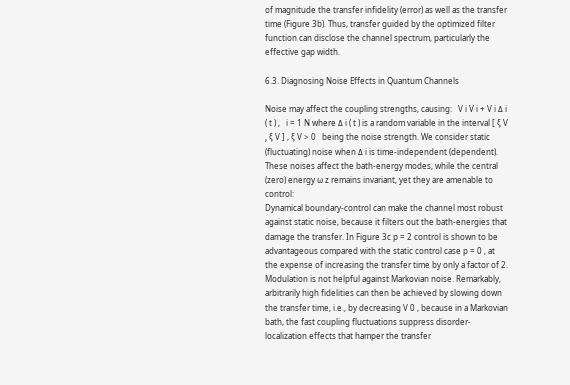of magnitude the transfer infidelity (error) as well as the transfer time (Figure 3b). Thus, transfer guided by the optimized filter function can disclose the channel spectrum, particularly the effective gap width.

6.3. Diagnosing Noise Effects in Quantum Channels

Noise may affect the coupling strengths, causing:   V i V i + V i Δ i ( t ) ,   i = 1 N where Δ i ( t ) is a random variable in the interval [ ξ V , ξ V ] , ξ V > 0   being the noise strength. We consider static (fluctuating) noise when Δ i is time-independent (dependent). These noises affect the bath-energy modes, while the central (zero) energy ω z remains invariant, yet they are amenable to control:
Dynamical boundary-control can make the channel most robust against static noise, because it filters out the bath-energies that damage the transfer. In Figure 3c p = 2 control is shown to be advantageous compared with the static control case p = 0 , at the expense of increasing the transfer time by only a factor of 2.
Modulation is not helpful against Markovian noise. Remarkably, arbitrarily high fidelities can then be achieved by slowing down the transfer time, i.e., by decreasing V 0 , because in a Markovian bath, the fast coupling fluctuations suppress disorder-localization effects that hamper the transfer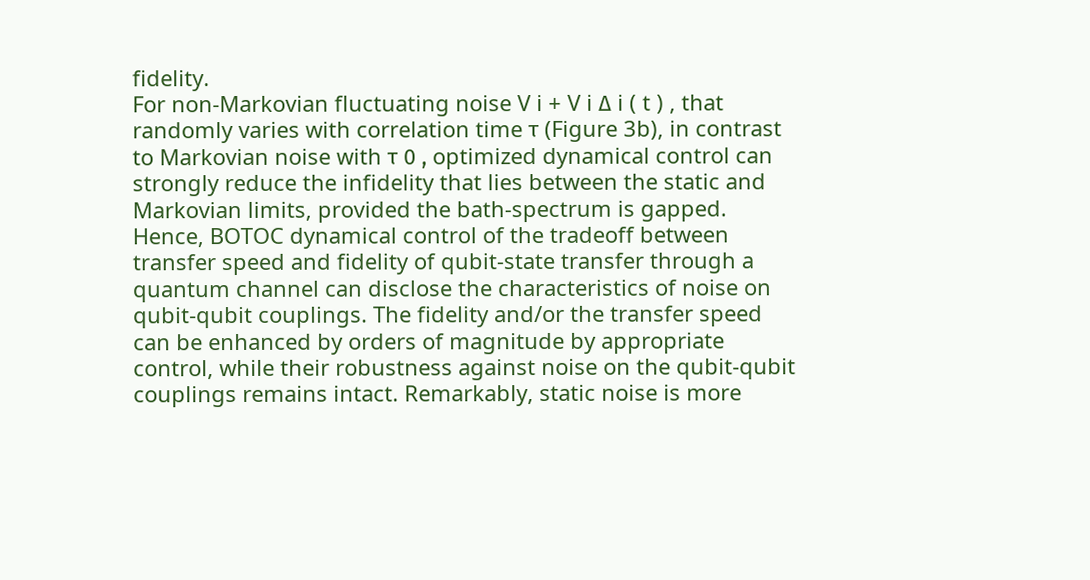fidelity.
For non-Markovian fluctuating noise V i + V i Δ i ( t ) , that randomly varies with correlation time τ (Figure 3b), in contrast to Markovian noise with τ 0 , optimized dynamical control can strongly reduce the infidelity that lies between the static and Markovian limits, provided the bath-spectrum is gapped.
Hence, BOTOC dynamical control of the tradeoff between transfer speed and fidelity of qubit-state transfer through a quantum channel can disclose the characteristics of noise on qubit-qubit couplings. The fidelity and/or the transfer speed can be enhanced by orders of magnitude by appropriate control, while their robustness against noise on the qubit-qubit couplings remains intact. Remarkably, static noise is more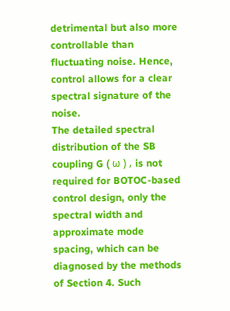detrimental but also more controllable than fluctuating noise. Hence, control allows for a clear spectral signature of the noise.
The detailed spectral distribution of the SB coupling G ( ω ) , is not required for BOTOC-based control design, only the spectral width and approximate mode spacing, which can be diagnosed by the methods of Section 4. Such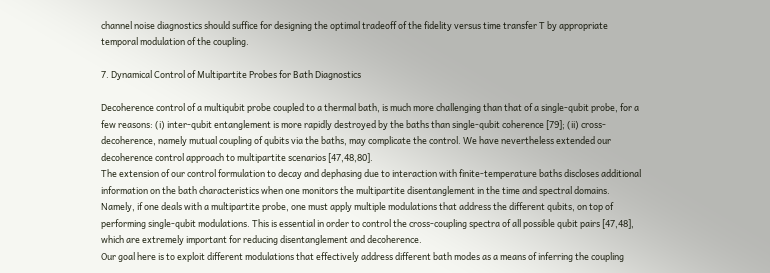channel noise diagnostics should suffice for designing the optimal tradeoff of the fidelity versus time transfer T by appropriate temporal modulation of the coupling.

7. Dynamical Control of Multipartite Probes for Bath Diagnostics

Decoherence control of a multiqubit probe coupled to a thermal bath, is much more challenging than that of a single-qubit probe, for a few reasons: (i) inter-qubit entanglement is more rapidly destroyed by the baths than single-qubit coherence [79]; (ii) cross-decoherence, namely mutual coupling of qubits via the baths, may complicate the control. We have nevertheless extended our decoherence control approach to multipartite scenarios [47,48,80].
The extension of our control formulation to decay and dephasing due to interaction with finite-temperature baths discloses additional information on the bath characteristics when one monitors the multipartite disentanglement in the time and spectral domains.
Namely, if one deals with a multipartite probe, one must apply multiple modulations that address the different qubits, on top of performing single-qubit modulations. This is essential in order to control the cross-coupling spectra of all possible qubit pairs [47,48], which are extremely important for reducing disentanglement and decoherence.
Our goal here is to exploit different modulations that effectively address different bath modes as a means of inferring the coupling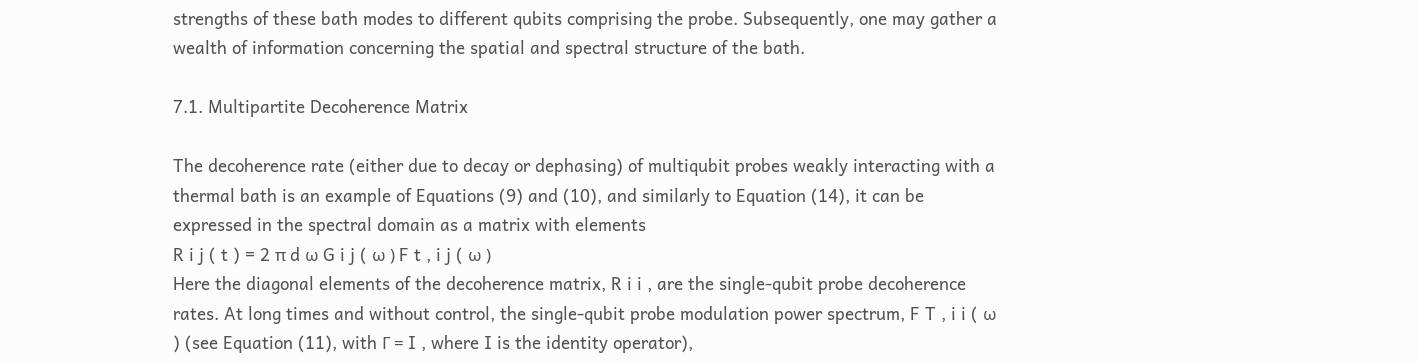strengths of these bath modes to different qubits comprising the probe. Subsequently, one may gather a wealth of information concerning the spatial and spectral structure of the bath.

7.1. Multipartite Decoherence Matrix

The decoherence rate (either due to decay or dephasing) of multiqubit probes weakly interacting with a thermal bath is an example of Equations (9) and (10), and similarly to Equation (14), it can be expressed in the spectral domain as a matrix with elements
R i j ( t ) = 2 π d ω G i j ( ω ) F t , i j ( ω )
Here the diagonal elements of the decoherence matrix, R i i , are the single-qubit probe decoherence rates. At long times and without control, the single-qubit probe modulation power spectrum, F T , i i ( ω ) (see Equation (11), with Γ = I , where I is the identity operator),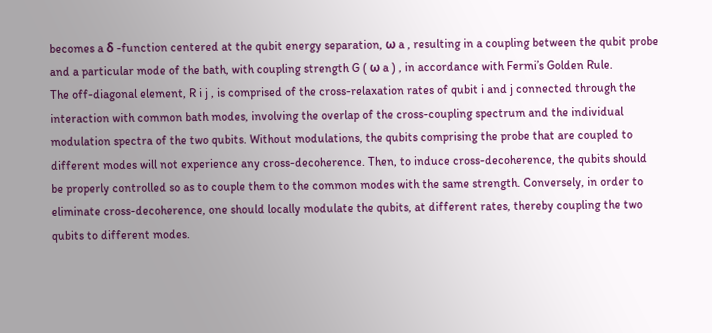becomes a δ -function centered at the qubit energy separation, ω a , resulting in a coupling between the qubit probe and a particular mode of the bath, with coupling strength G ( ω a ) , in accordance with Fermi’s Golden Rule.
The off-diagonal element, R i j , is comprised of the cross-relaxation rates of qubit i and j connected through the interaction with common bath modes, involving the overlap of the cross-coupling spectrum and the individual modulation spectra of the two qubits. Without modulations, the qubits comprising the probe that are coupled to different modes will not experience any cross-decoherence. Then, to induce cross-decoherence, the qubits should be properly controlled so as to couple them to the common modes with the same strength. Conversely, in order to eliminate cross-decoherence, one should locally modulate the qubits, at different rates, thereby coupling the two qubits to different modes.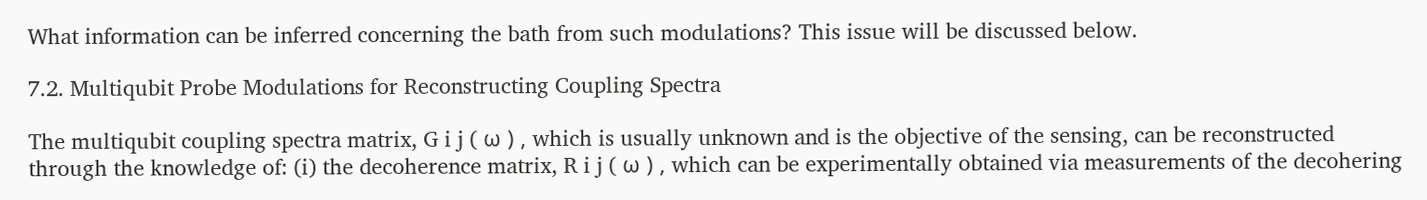What information can be inferred concerning the bath from such modulations? This issue will be discussed below.

7.2. Multiqubit Probe Modulations for Reconstructing Coupling Spectra

The multiqubit coupling spectra matrix, G i j ( ω ) , which is usually unknown and is the objective of the sensing, can be reconstructed through the knowledge of: (i) the decoherence matrix, R i j ( ω ) , which can be experimentally obtained via measurements of the decohering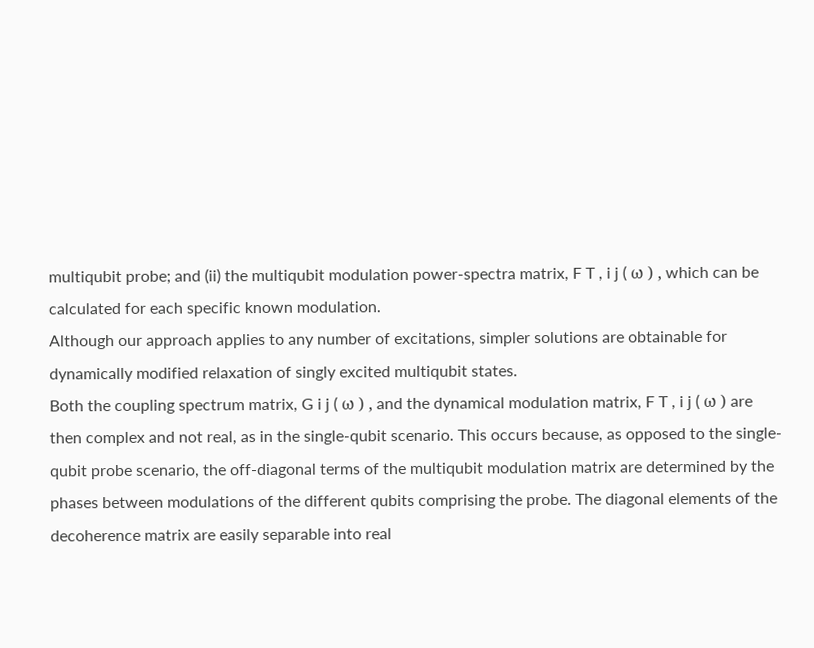multiqubit probe; and (ii) the multiqubit modulation power-spectra matrix, F T , i j ( ω ) , which can be calculated for each specific known modulation.
Although our approach applies to any number of excitations, simpler solutions are obtainable for dynamically modified relaxation of singly excited multiqubit states.
Both the coupling spectrum matrix, G i j ( ω ) , and the dynamical modulation matrix, F T , i j ( ω ) are then complex and not real, as in the single-qubit scenario. This occurs because, as opposed to the single-qubit probe scenario, the off-diagonal terms of the multiqubit modulation matrix are determined by the phases between modulations of the different qubits comprising the probe. The diagonal elements of the decoherence matrix are easily separable into real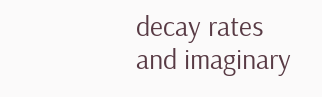decay rates and imaginary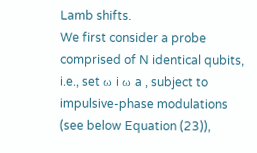Lamb shifts.
We first consider a probe comprised of N identical qubits, i.e., set ω i ω a , subject to impulsive-phase modulations (see below Equation (23)),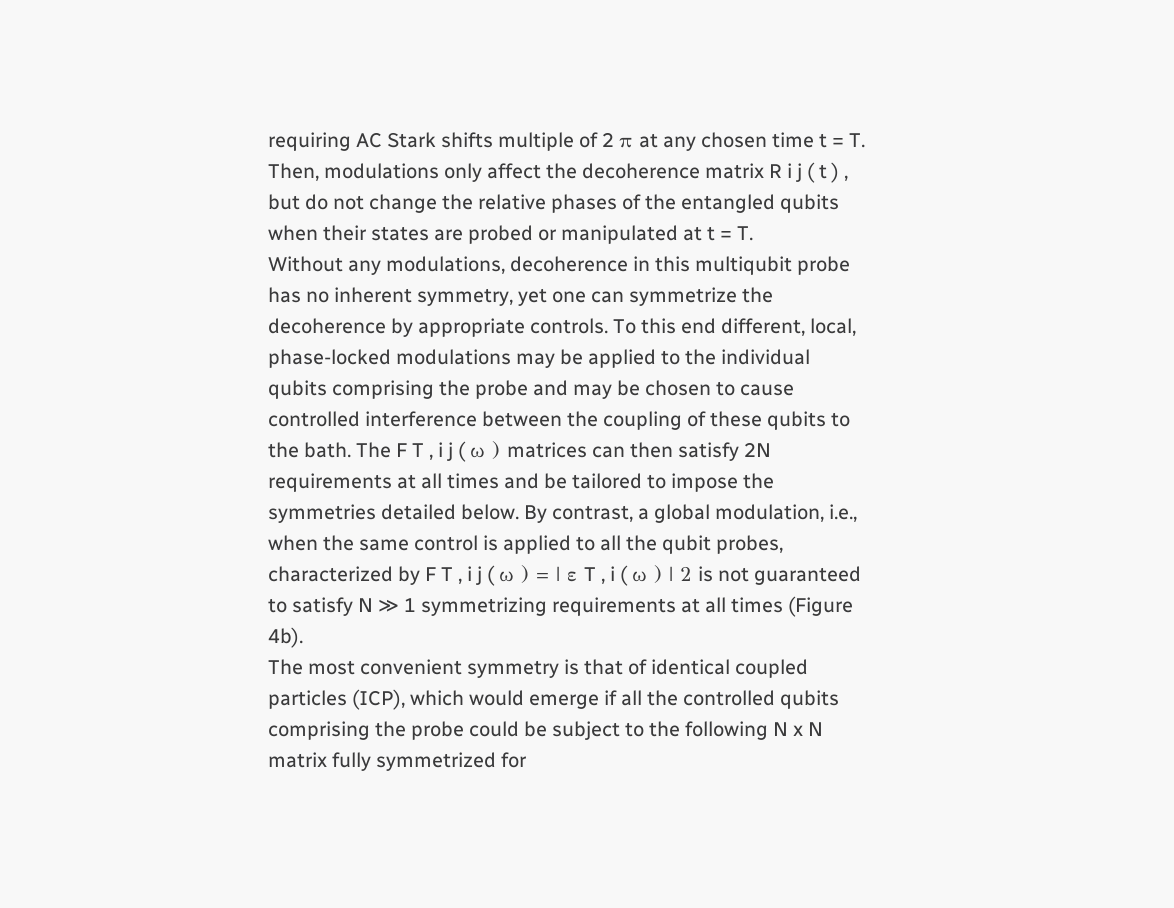requiring AC Stark shifts multiple of 2 π at any chosen time t = T. Then, modulations only affect the decoherence matrix R i j ( t ) , but do not change the relative phases of the entangled qubits when their states are probed or manipulated at t = T.
Without any modulations, decoherence in this multiqubit probe has no inherent symmetry, yet one can symmetrize the decoherence by appropriate controls. To this end different, local, phase-locked modulations may be applied to the individual qubits comprising the probe and may be chosen to cause controlled interference between the coupling of these qubits to the bath. The F T , i j ( ω ) matrices can then satisfy 2N requirements at all times and be tailored to impose the symmetries detailed below. By contrast, a global modulation, i.e., when the same control is applied to all the qubit probes, characterized by F T , i j ( ω ) = | ε T , i ( ω ) | 2 is not guaranteed to satisfy N ≫ 1 symmetrizing requirements at all times (Figure 4b).
The most convenient symmetry is that of identical coupled particles (ICP), which would emerge if all the controlled qubits comprising the probe could be subject to the following N x N matrix fully symmetrized for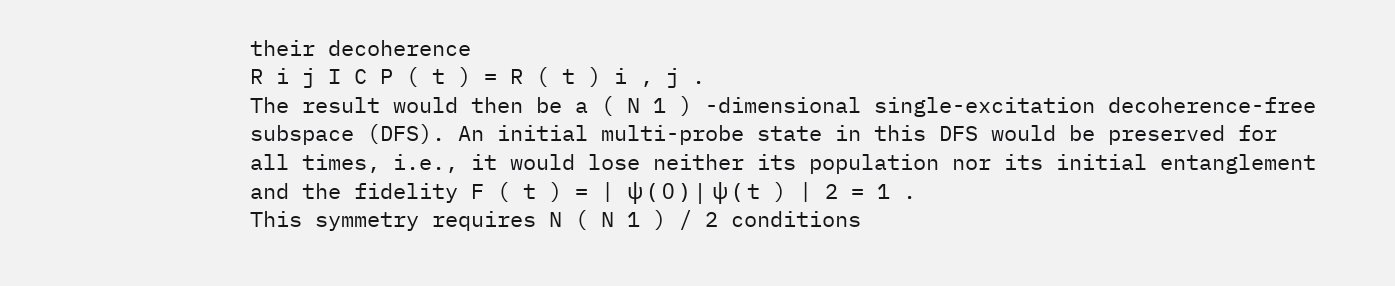their decoherence
R i j I C P ( t ) = R ( t ) i , j .
The result would then be a ( N 1 ) -dimensional single-excitation decoherence-free subspace (DFS). An initial multi-probe state in this DFS would be preserved for all times, i.e., it would lose neither its population nor its initial entanglement and the fidelity F ( t ) = | ψ ( 0 ) | ψ ( t ) | 2 = 1 .
This symmetry requires N ( N 1 ) / 2 conditions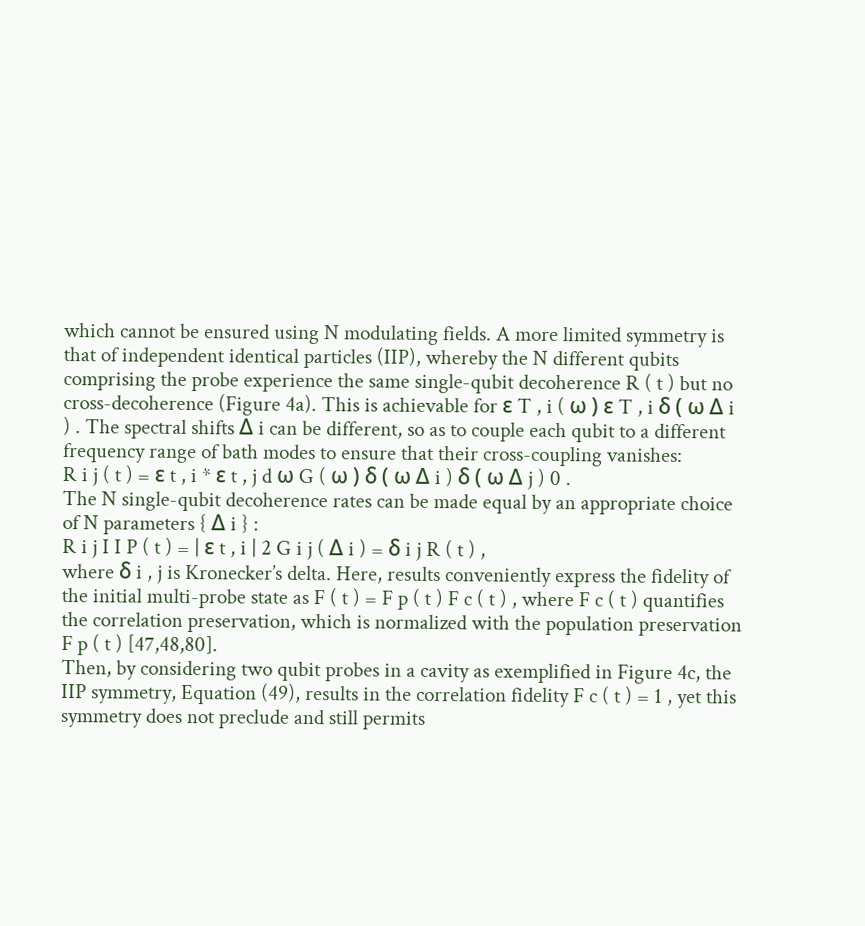which cannot be ensured using N modulating fields. A more limited symmetry is that of independent identical particles (IIP), whereby the N different qubits comprising the probe experience the same single-qubit decoherence R ( t ) but no cross-decoherence (Figure 4a). This is achievable for ε T , i ( ω ) ε T , i δ ( ω Δ i ) . The spectral shifts Δ i can be different, so as to couple each qubit to a different frequency range of bath modes to ensure that their cross-coupling vanishes:
R i j ( t ) = ε t , i * ε t , j d ω G ( ω ) δ ( ω Δ i ) δ ( ω Δ j ) 0 .
The N single-qubit decoherence rates can be made equal by an appropriate choice of N parameters { Δ i } :
R i j I I P ( t ) = | ε t , i | 2 G i j ( Δ i ) = δ i j R ( t ) ,
where δ i , j is Kronecker’s delta. Here, results conveniently express the fidelity of the initial multi-probe state as F ( t ) = F p ( t ) F c ( t ) , where F c ( t ) quantifies the correlation preservation, which is normalized with the population preservation F p ( t ) [47,48,80].
Then, by considering two qubit probes in a cavity as exemplified in Figure 4c, the IIP symmetry, Equation (49), results in the correlation fidelity F c ( t ) = 1 , yet this symmetry does not preclude and still permits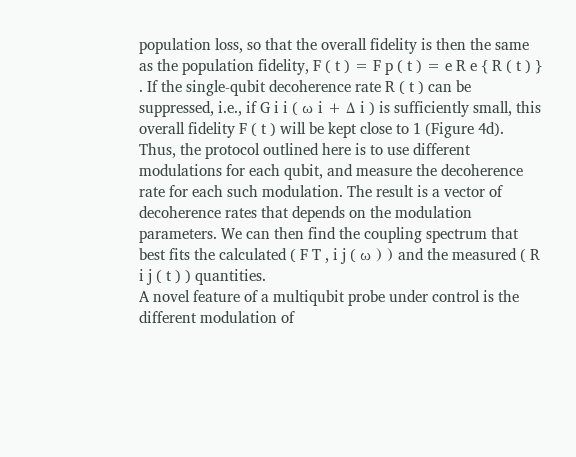population loss, so that the overall fidelity is then the same as the population fidelity, F ( t ) = F p ( t ) = e R e { R ( t ) } . If the single-qubit decoherence rate R ( t ) can be suppressed, i.e., if G i i ( ω i + Δ i ) is sufficiently small, this overall fidelity F ( t ) will be kept close to 1 (Figure 4d).
Thus, the protocol outlined here is to use different modulations for each qubit, and measure the decoherence rate for each such modulation. The result is a vector of decoherence rates that depends on the modulation parameters. We can then find the coupling spectrum that best fits the calculated ( F T , i j ( ω ) ) and the measured ( R i j ( t ) ) quantities.
A novel feature of a multiqubit probe under control is the different modulation of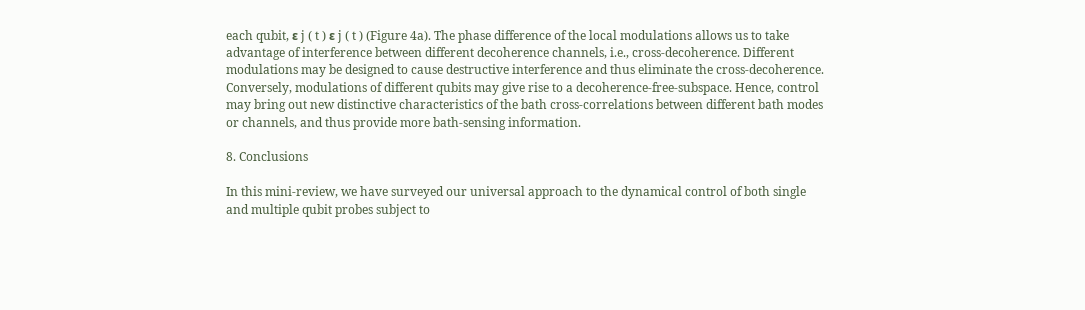each qubit, ε j ( t ) ε j ( t ) (Figure 4a). The phase difference of the local modulations allows us to take advantage of interference between different decoherence channels, i.e., cross-decoherence. Different modulations may be designed to cause destructive interference and thus eliminate the cross-decoherence. Conversely, modulations of different qubits may give rise to a decoherence-free-subspace. Hence, control may bring out new distinctive characteristics of the bath cross-correlations between different bath modes or channels, and thus provide more bath-sensing information.

8. Conclusions

In this mini-review, we have surveyed our universal approach to the dynamical control of both single and multiple qubit probes subject to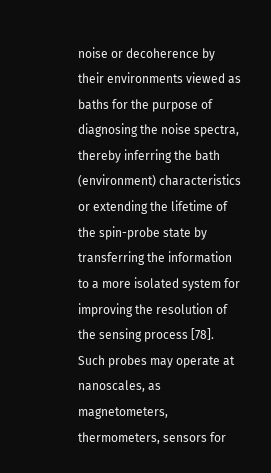noise or decoherence by their environments viewed as baths for the purpose of diagnosing the noise spectra, thereby inferring the bath (environment) characteristics or extending the lifetime of the spin-probe state by transferring the information to a more isolated system for improving the resolution of the sensing process [78]. Such probes may operate at nanoscales, as magnetometers, thermometers, sensors for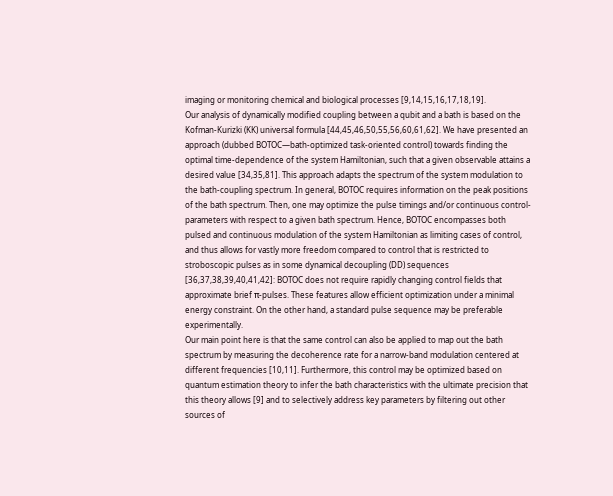imaging or monitoring chemical and biological processes [9,14,15,16,17,18,19].
Our analysis of dynamically modified coupling between a qubit and a bath is based on the Kofman-Kurizki (KK) universal formula [44,45,46,50,55,56,60,61,62]. We have presented an approach (dubbed BOTOC—bath-optimized task-oriented control) towards finding the optimal time-dependence of the system Hamiltonian, such that a given observable attains a desired value [34,35,81]. This approach adapts the spectrum of the system modulation to the bath-coupling spectrum. In general, BOTOC requires information on the peak positions of the bath spectrum. Then, one may optimize the pulse timings and/or continuous control-parameters with respect to a given bath spectrum. Hence, BOTOC encompasses both pulsed and continuous modulation of the system Hamiltonian as limiting cases of control, and thus allows for vastly more freedom compared to control that is restricted to stroboscopic pulses as in some dynamical decoupling (DD) sequences [36,37,38,39,40,41,42]: BOTOC does not require rapidly changing control fields that approximate brief π-pulses. These features allow efficient optimization under a minimal energy constraint. On the other hand, a standard pulse sequence may be preferable experimentally.
Our main point here is that the same control can also be applied to map out the bath spectrum by measuring the decoherence rate for a narrow-band modulation centered at different frequencies [10,11]. Furthermore, this control may be optimized based on quantum estimation theory to infer the bath characteristics with the ultimate precision that this theory allows [9] and to selectively address key parameters by filtering out other sources of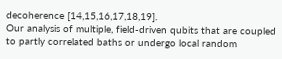decoherence [14,15,16,17,18,19].
Our analysis of multiple, field-driven qubits that are coupled to partly correlated baths or undergo local random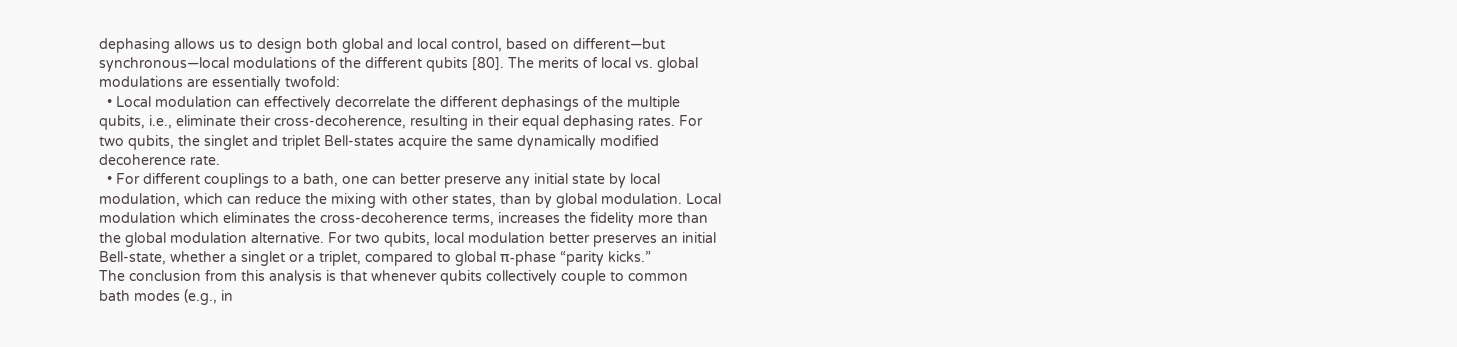dephasing allows us to design both global and local control, based on different—but synchronous—local modulations of the different qubits [80]. The merits of local vs. global modulations are essentially twofold:
  • Local modulation can effectively decorrelate the different dephasings of the multiple qubits, i.e., eliminate their cross-decoherence, resulting in their equal dephasing rates. For two qubits, the singlet and triplet Bell-states acquire the same dynamically modified decoherence rate.
  • For different couplings to a bath, one can better preserve any initial state by local modulation, which can reduce the mixing with other states, than by global modulation. Local modulation which eliminates the cross-decoherence terms, increases the fidelity more than the global modulation alternative. For two qubits, local modulation better preserves an initial Bell-state, whether a singlet or a triplet, compared to global π-phase “parity kicks.”
The conclusion from this analysis is that whenever qubits collectively couple to common bath modes (e.g., in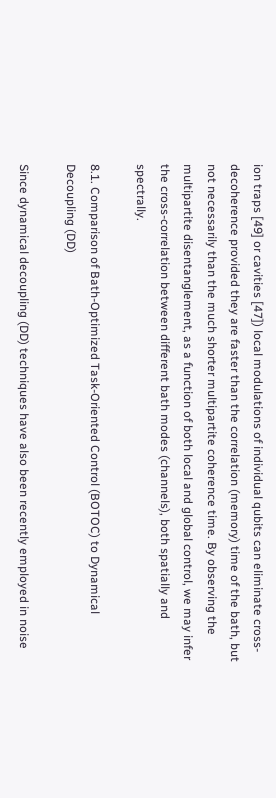ion traps [49] or cavities [47]) local modulations of individual qubits can eliminate cross-decoherence provided they are faster than the correlation (memory) time of the bath, but not necessarily than the much shorter multipartite coherence time. By observing the multipartite disentanglement, as a function of both local and global control, we may infer the cross-correlation between different bath modes (channels), both spatially and spectrally.

8.1. Comparison of Bath-Optimized Task-Oriented Control (BOTOC) to Dynamical Decoupling (DD)

Since dynamical decoupling (DD) techniques have also been recently employed in noise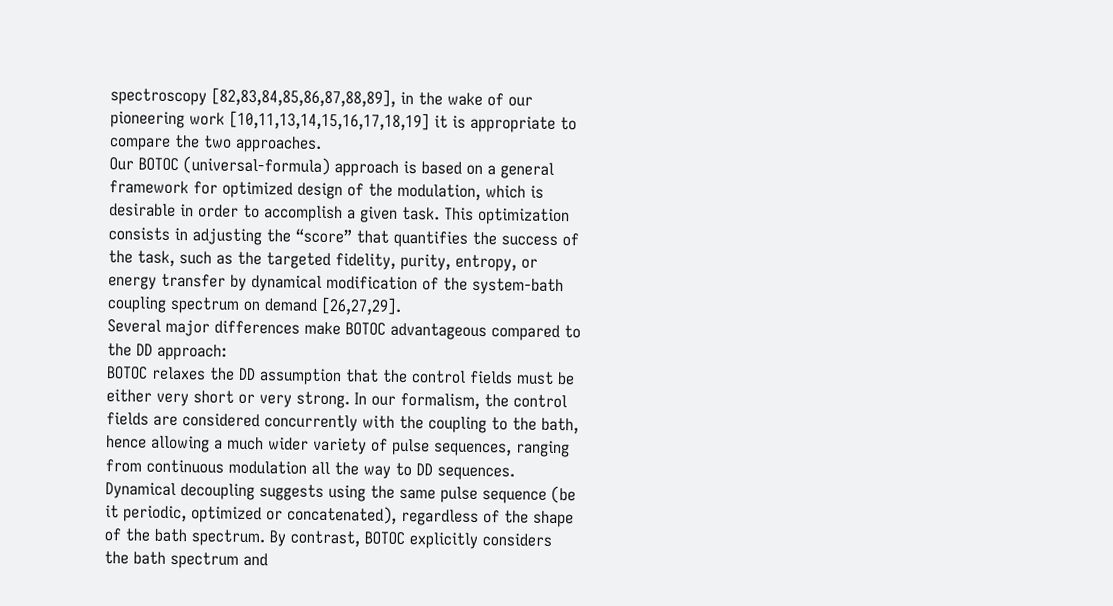spectroscopy [82,83,84,85,86,87,88,89], in the wake of our pioneering work [10,11,13,14,15,16,17,18,19] it is appropriate to compare the two approaches.
Our BOTOC (universal-formula) approach is based on a general framework for optimized design of the modulation, which is desirable in order to accomplish a given task. This optimization consists in adjusting the “score” that quantifies the success of the task, such as the targeted fidelity, purity, entropy, or energy transfer by dynamical modification of the system-bath coupling spectrum on demand [26,27,29].
Several major differences make BOTOC advantageous compared to the DD approach:
BOTOC relaxes the DD assumption that the control fields must be either very short or very strong. In our formalism, the control fields are considered concurrently with the coupling to the bath, hence allowing a much wider variety of pulse sequences, ranging from continuous modulation all the way to DD sequences.
Dynamical decoupling suggests using the same pulse sequence (be it periodic, optimized or concatenated), regardless of the shape of the bath spectrum. By contrast, BOTOC explicitly considers the bath spectrum and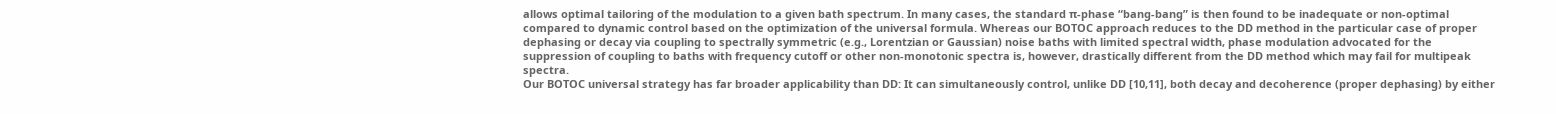allows optimal tailoring of the modulation to a given bath spectrum. In many cases, the standard π-phase “bang-bang” is then found to be inadequate or non-optimal compared to dynamic control based on the optimization of the universal formula. Whereas our BOTOC approach reduces to the DD method in the particular case of proper dephasing or decay via coupling to spectrally symmetric (e.g., Lorentzian or Gaussian) noise baths with limited spectral width, phase modulation advocated for the suppression of coupling to baths with frequency cutoff or other non-monotonic spectra is, however, drastically different from the DD method which may fail for multipeak spectra.
Our BOTOC universal strategy has far broader applicability than DD: It can simultaneously control, unlike DD [10,11], both decay and decoherence (proper dephasing) by either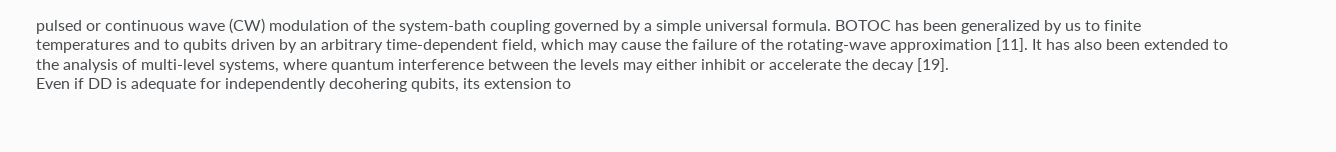pulsed or continuous wave (CW) modulation of the system-bath coupling governed by a simple universal formula. BOTOC has been generalized by us to finite temperatures and to qubits driven by an arbitrary time-dependent field, which may cause the failure of the rotating-wave approximation [11]. It has also been extended to the analysis of multi-level systems, where quantum interference between the levels may either inhibit or accelerate the decay [19].
Even if DD is adequate for independently decohering qubits, its extension to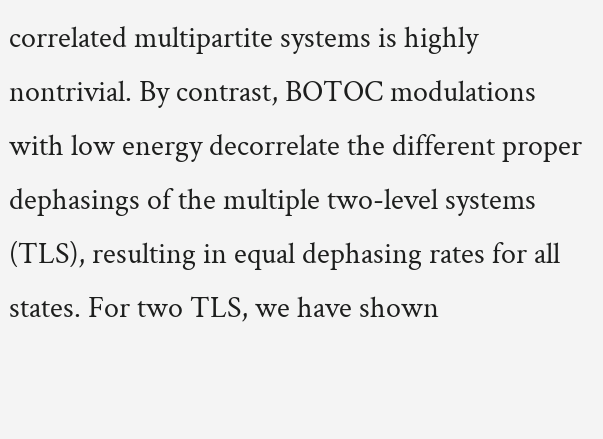correlated multipartite systems is highly nontrivial. By contrast, BOTOC modulations with low energy decorrelate the different proper dephasings of the multiple two-level systems (TLS), resulting in equal dephasing rates for all states. For two TLS, we have shown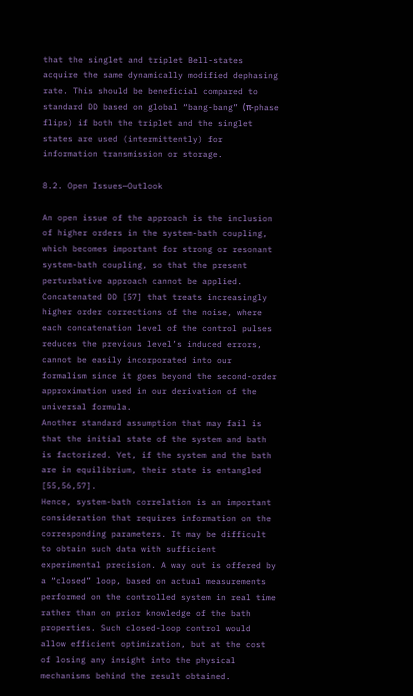that the singlet and triplet Bell-states acquire the same dynamically modified dephasing rate. This should be beneficial compared to standard DD based on global “bang-bang” (π-phase flips) if both the triplet and the singlet states are used (intermittently) for information transmission or storage.

8.2. Open Issues—Outlook

An open issue of the approach is the inclusion of higher orders in the system-bath coupling, which becomes important for strong or resonant system-bath coupling, so that the present perturbative approach cannot be applied. Concatenated DD [57] that treats increasingly higher order corrections of the noise, where each concatenation level of the control pulses reduces the previous level’s induced errors, cannot be easily incorporated into our formalism since it goes beyond the second-order approximation used in our derivation of the universal formula.
Another standard assumption that may fail is that the initial state of the system and bath is factorized. Yet, if the system and the bath are in equilibrium, their state is entangled [55,56,57].
Hence, system-bath correlation is an important consideration that requires information on the corresponding parameters. It may be difficult to obtain such data with sufficient experimental precision. A way out is offered by a “closed” loop, based on actual measurements performed on the controlled system in real time rather than on prior knowledge of the bath properties. Such closed-loop control would allow efficient optimization, but at the cost of losing any insight into the physical mechanisms behind the result obtained.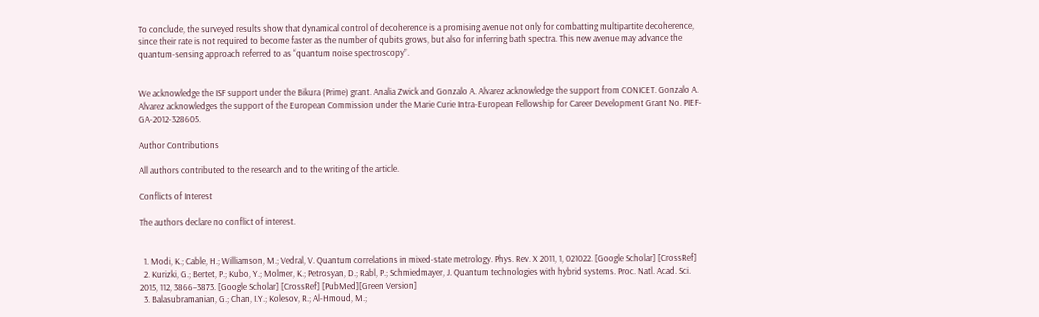To conclude, the surveyed results show that dynamical control of decoherence is a promising avenue not only for combatting multipartite decoherence, since their rate is not required to become faster as the number of qubits grows, but also for inferring bath spectra. This new avenue may advance the quantum-sensing approach referred to as “quantum noise spectroscopy”.


We acknowledge the ISF support under the Bikura (Prime) grant. Analia Zwick and Gonzalo A. Alvarez acknowledge the support from CONICET. Gonzalo A. Alvarez acknowledges the support of the European Commission under the Marie Curie Intra-European Fellowship for Career Development Grant No. PIEF-GA-2012-328605.

Author Contributions

All authors contributed to the research and to the writing of the article.

Conflicts of Interest

The authors declare no conflict of interest.


  1. Modi, K.; Cable, H.; Williamson, M.; Vedral, V. Quantum correlations in mixed-state metrology. Phys. Rev. X 2011, 1, 021022. [Google Scholar] [CrossRef]
  2. Kurizki, G.; Bertet, P.; Kubo, Y.; Molmer, K.; Petrosyan, D.; Rabl, P.; Schmiedmayer, J. Quantum technologies with hybrid systems. Proc. Natl. Acad. Sci. 2015, 112, 3866–3873. [Google Scholar] [CrossRef] [PubMed][Green Version]
  3. Balasubramanian, G.; Chan, I.Y.; Kolesov, R.; Al-Hmoud, M.;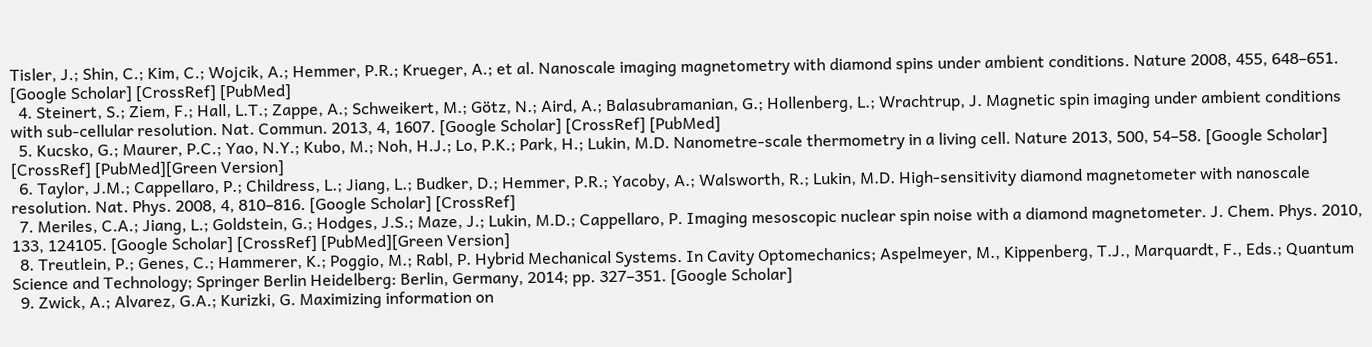Tisler, J.; Shin, C.; Kim, C.; Wojcik, A.; Hemmer, P.R.; Krueger, A.; et al. Nanoscale imaging magnetometry with diamond spins under ambient conditions. Nature 2008, 455, 648–651. [Google Scholar] [CrossRef] [PubMed]
  4. Steinert, S.; Ziem, F.; Hall, L.T.; Zappe, A.; Schweikert, M.; Götz, N.; Aird, A.; Balasubramanian, G.; Hollenberg, L.; Wrachtrup, J. Magnetic spin imaging under ambient conditions with sub-cellular resolution. Nat. Commun. 2013, 4, 1607. [Google Scholar] [CrossRef] [PubMed]
  5. Kucsko, G.; Maurer, P.C.; Yao, N.Y.; Kubo, M.; Noh, H.J.; Lo, P.K.; Park, H.; Lukin, M.D. Nanometre-scale thermometry in a living cell. Nature 2013, 500, 54–58. [Google Scholar] [CrossRef] [PubMed][Green Version]
  6. Taylor, J.M.; Cappellaro, P.; Childress, L.; Jiang, L.; Budker, D.; Hemmer, P.R.; Yacoby, A.; Walsworth, R.; Lukin, M.D. High-sensitivity diamond magnetometer with nanoscale resolution. Nat. Phys. 2008, 4, 810–816. [Google Scholar] [CrossRef]
  7. Meriles, C.A.; Jiang, L.; Goldstein, G.; Hodges, J.S.; Maze, J.; Lukin, M.D.; Cappellaro, P. Imaging mesoscopic nuclear spin noise with a diamond magnetometer. J. Chem. Phys. 2010, 133, 124105. [Google Scholar] [CrossRef] [PubMed][Green Version]
  8. Treutlein, P.; Genes, C.; Hammerer, K.; Poggio, M.; Rabl, P. Hybrid Mechanical Systems. In Cavity Optomechanics; Aspelmeyer, M., Kippenberg, T.J., Marquardt, F., Eds.; Quantum Science and Technology; Springer Berlin Heidelberg: Berlin, Germany, 2014; pp. 327–351. [Google Scholar]
  9. Zwick, A.; Alvarez, G.A.; Kurizki, G. Maximizing information on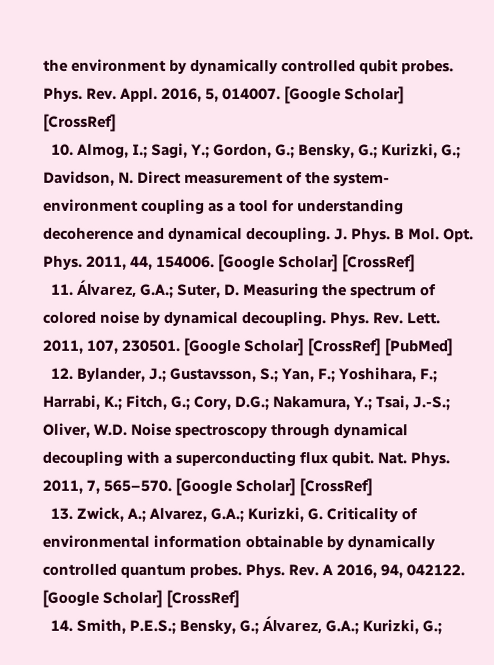the environment by dynamically controlled qubit probes. Phys. Rev. Appl. 2016, 5, 014007. [Google Scholar] [CrossRef]
  10. Almog, I.; Sagi, Y.; Gordon, G.; Bensky, G.; Kurizki, G.; Davidson, N. Direct measurement of the system-environment coupling as a tool for understanding decoherence and dynamical decoupling. J. Phys. B Mol. Opt. Phys. 2011, 44, 154006. [Google Scholar] [CrossRef]
  11. Álvarez, G.A.; Suter, D. Measuring the spectrum of colored noise by dynamical decoupling. Phys. Rev. Lett. 2011, 107, 230501. [Google Scholar] [CrossRef] [PubMed]
  12. Bylander, J.; Gustavsson, S.; Yan, F.; Yoshihara, F.; Harrabi, K.; Fitch, G.; Cory, D.G.; Nakamura, Y.; Tsai, J.-S.; Oliver, W.D. Noise spectroscopy through dynamical decoupling with a superconducting flux qubit. Nat. Phys. 2011, 7, 565–570. [Google Scholar] [CrossRef]
  13. Zwick, A.; Alvarez, G.A.; Kurizki, G. Criticality of environmental information obtainable by dynamically controlled quantum probes. Phys. Rev. A 2016, 94, 042122. [Google Scholar] [CrossRef]
  14. Smith, P.E.S.; Bensky, G.; Álvarez, G.A.; Kurizki, G.;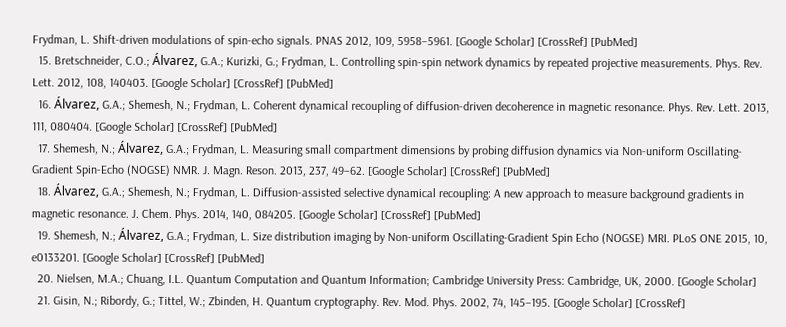Frydman, L. Shift-driven modulations of spin-echo signals. PNAS 2012, 109, 5958–5961. [Google Scholar] [CrossRef] [PubMed]
  15. Bretschneider, C.O.; Álvarez, G.A.; Kurizki, G.; Frydman, L. Controlling spin-spin network dynamics by repeated projective measurements. Phys. Rev. Lett. 2012, 108, 140403. [Google Scholar] [CrossRef] [PubMed]
  16. Álvarez, G.A.; Shemesh, N.; Frydman, L. Coherent dynamical recoupling of diffusion-driven decoherence in magnetic resonance. Phys. Rev. Lett. 2013, 111, 080404. [Google Scholar] [CrossRef] [PubMed]
  17. Shemesh, N.; Álvarez, G.A.; Frydman, L. Measuring small compartment dimensions by probing diffusion dynamics via Non-uniform Oscillating-Gradient Spin-Echo (NOGSE) NMR. J. Magn. Reson. 2013, 237, 49–62. [Google Scholar] [CrossRef] [PubMed]
  18. Álvarez, G.A.; Shemesh, N.; Frydman, L. Diffusion-assisted selective dynamical recoupling: A new approach to measure background gradients in magnetic resonance. J. Chem. Phys. 2014, 140, 084205. [Google Scholar] [CrossRef] [PubMed]
  19. Shemesh, N.; Álvarez, G.A.; Frydman, L. Size distribution imaging by Non-uniform Oscillating-Gradient Spin Echo (NOGSE) MRI. PLoS ONE 2015, 10, e0133201. [Google Scholar] [CrossRef] [PubMed]
  20. Nielsen, M.A.; Chuang, I.L. Quantum Computation and Quantum Information; Cambridge University Press: Cambridge, UK, 2000. [Google Scholar]
  21. Gisin, N.; Ribordy, G.; Tittel, W.; Zbinden, H. Quantum cryptography. Rev. Mod. Phys. 2002, 74, 145–195. [Google Scholar] [CrossRef]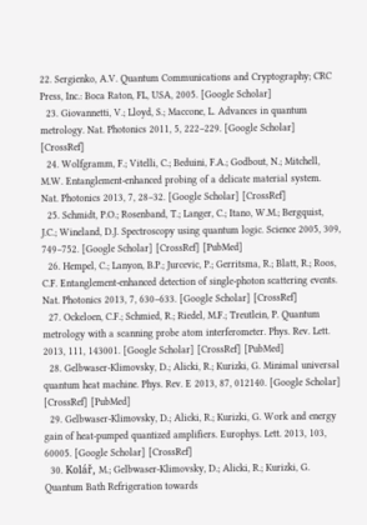22. Sergienko, A.V. Quantum Communications and Cryptography; CRC Press, Inc.: Boca Raton, FL, USA, 2005. [Google Scholar]
  23. Giovannetti, V.; Lloyd, S.; Maccone, L. Advances in quantum metrology. Nat. Photonics 2011, 5, 222–229. [Google Scholar] [CrossRef]
  24. Wolfgramm, F.; Vitelli, C.; Beduini, F.A.; Godbout, N.; Mitchell, M.W. Entanglement-enhanced probing of a delicate material system. Nat. Photonics 2013, 7, 28–32. [Google Scholar] [CrossRef]
  25. Schmidt, P.O.; Rosenband, T.; Langer, C.; Itano, W.M.; Bergquist, J.C.; Wineland, D.J. Spectroscopy using quantum logic. Science 2005, 309, 749–752. [Google Scholar] [CrossRef] [PubMed]
  26. Hempel, C.; Lanyon, B.P.; Jurcevic, P.; Gerritsma, R.; Blatt, R.; Roos, C.F. Entanglement-enhanced detection of single-photon scattering events. Nat. Photonics 2013, 7, 630–633. [Google Scholar] [CrossRef]
  27. Ockeloen, C.F.; Schmied, R.; Riedel, M.F.; Treutlein, P. Quantum metrology with a scanning probe atom interferometer. Phys. Rev. Lett. 2013, 111, 143001. [Google Scholar] [CrossRef] [PubMed]
  28. Gelbwaser-Klimovsky, D.; Alicki, R.; Kurizki, G. Minimal universal quantum heat machine. Phys. Rev. E 2013, 87, 012140. [Google Scholar] [CrossRef] [PubMed]
  29. Gelbwaser-Klimovsky, D.; Alicki, R.; Kurizki, G. Work and energy gain of heat-pumped quantized amplifiers. Europhys. Lett. 2013, 103, 60005. [Google Scholar] [CrossRef]
  30. Kolář, M.; Gelbwaser-Klimovsky, D.; Alicki, R.; Kurizki, G. Quantum Bath Refrigeration towards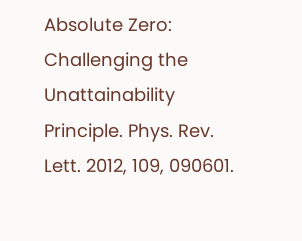Absolute Zero: Challenging the Unattainability Principle. Phys. Rev. Lett. 2012, 109, 090601.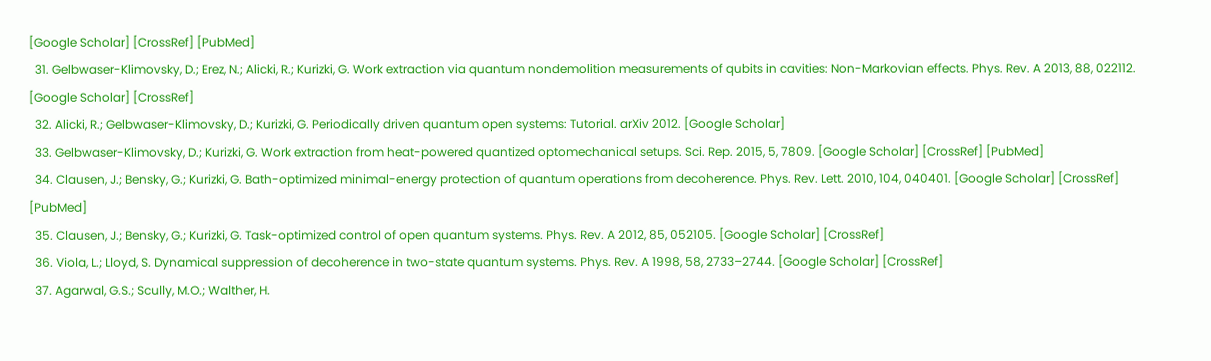[Google Scholar] [CrossRef] [PubMed]
  31. Gelbwaser-Klimovsky, D.; Erez, N.; Alicki, R.; Kurizki, G. Work extraction via quantum nondemolition measurements of qubits in cavities: Non-Markovian effects. Phys. Rev. A 2013, 88, 022112. [Google Scholar] [CrossRef]
  32. Alicki, R.; Gelbwaser-Klimovsky, D.; Kurizki, G. Periodically driven quantum open systems: Tutorial. arXiv 2012. [Google Scholar]
  33. Gelbwaser-Klimovsky, D.; Kurizki, G. Work extraction from heat-powered quantized optomechanical setups. Sci. Rep. 2015, 5, 7809. [Google Scholar] [CrossRef] [PubMed]
  34. Clausen, J.; Bensky, G.; Kurizki, G. Bath-optimized minimal-energy protection of quantum operations from decoherence. Phys. Rev. Lett. 2010, 104, 040401. [Google Scholar] [CrossRef] [PubMed]
  35. Clausen, J.; Bensky, G.; Kurizki, G. Task-optimized control of open quantum systems. Phys. Rev. A 2012, 85, 052105. [Google Scholar] [CrossRef]
  36. Viola, L.; Lloyd, S. Dynamical suppression of decoherence in two-state quantum systems. Phys. Rev. A 1998, 58, 2733–2744. [Google Scholar] [CrossRef]
  37. Agarwal, G.S.; Scully, M.O.; Walther, H.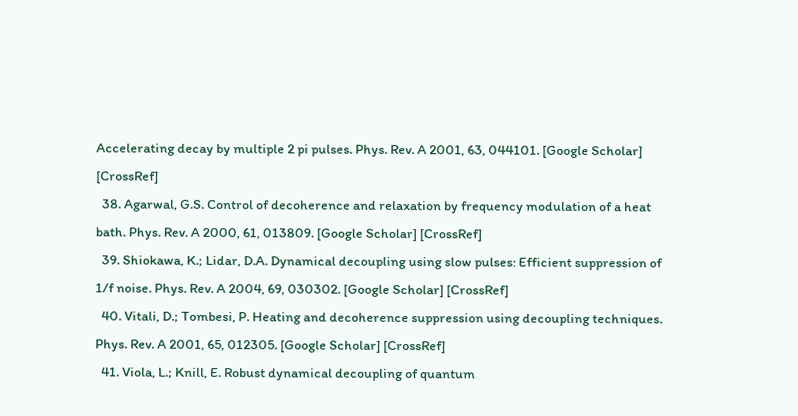Accelerating decay by multiple 2 pi pulses. Phys. Rev. A 2001, 63, 044101. [Google Scholar] [CrossRef]
  38. Agarwal, G.S. Control of decoherence and relaxation by frequency modulation of a heat bath. Phys. Rev. A 2000, 61, 013809. [Google Scholar] [CrossRef]
  39. Shiokawa, K.; Lidar, D.A. Dynamical decoupling using slow pulses: Efficient suppression of 1/f noise. Phys. Rev. A 2004, 69, 030302. [Google Scholar] [CrossRef]
  40. Vitali, D.; Tombesi, P. Heating and decoherence suppression using decoupling techniques. Phys. Rev. A 2001, 65, 012305. [Google Scholar] [CrossRef]
  41. Viola, L.; Knill, E. Robust dynamical decoupling of quantum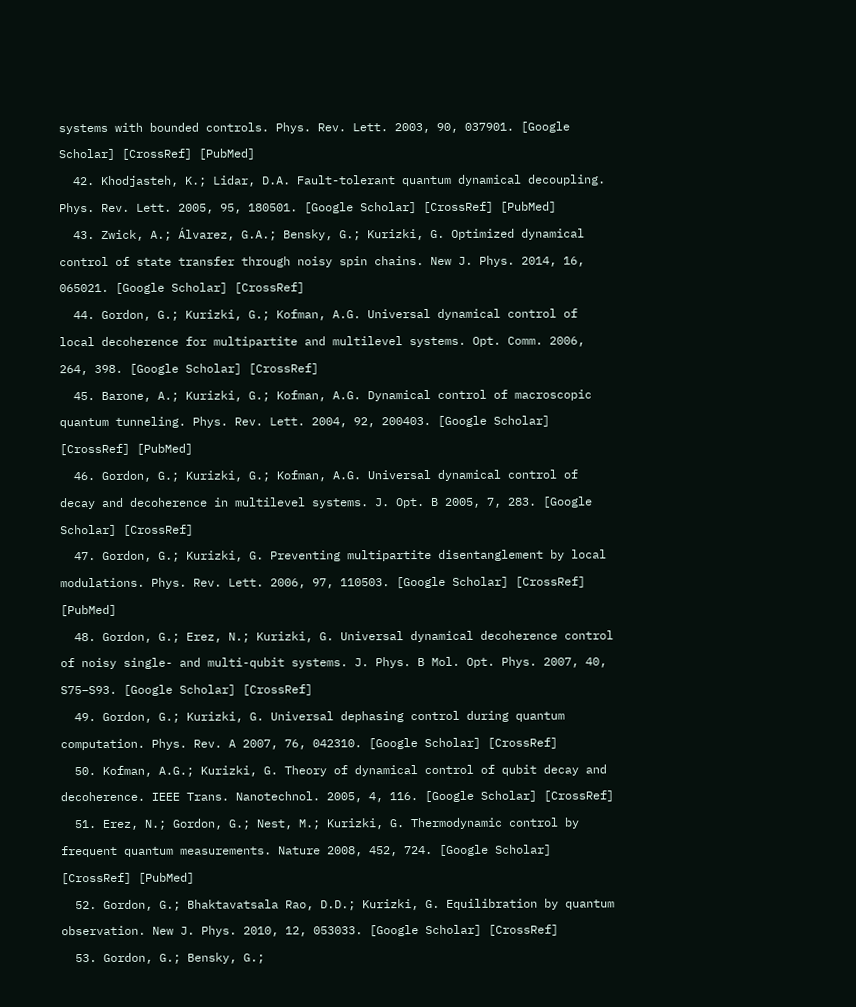systems with bounded controls. Phys. Rev. Lett. 2003, 90, 037901. [Google Scholar] [CrossRef] [PubMed]
  42. Khodjasteh, K.; Lidar, D.A. Fault-tolerant quantum dynamical decoupling. Phys. Rev. Lett. 2005, 95, 180501. [Google Scholar] [CrossRef] [PubMed]
  43. Zwick, A.; Álvarez, G.A.; Bensky, G.; Kurizki, G. Optimized dynamical control of state transfer through noisy spin chains. New J. Phys. 2014, 16, 065021. [Google Scholar] [CrossRef]
  44. Gordon, G.; Kurizki, G.; Kofman, A.G. Universal dynamical control of local decoherence for multipartite and multilevel systems. Opt. Comm. 2006, 264, 398. [Google Scholar] [CrossRef]
  45. Barone, A.; Kurizki, G.; Kofman, A.G. Dynamical control of macroscopic quantum tunneling. Phys. Rev. Lett. 2004, 92, 200403. [Google Scholar] [CrossRef] [PubMed]
  46. Gordon, G.; Kurizki, G.; Kofman, A.G. Universal dynamical control of decay and decoherence in multilevel systems. J. Opt. B 2005, 7, 283. [Google Scholar] [CrossRef]
  47. Gordon, G.; Kurizki, G. Preventing multipartite disentanglement by local modulations. Phys. Rev. Lett. 2006, 97, 110503. [Google Scholar] [CrossRef] [PubMed]
  48. Gordon, G.; Erez, N.; Kurizki, G. Universal dynamical decoherence control of noisy single- and multi-qubit systems. J. Phys. B Mol. Opt. Phys. 2007, 40, S75–S93. [Google Scholar] [CrossRef]
  49. Gordon, G.; Kurizki, G. Universal dephasing control during quantum computation. Phys. Rev. A 2007, 76, 042310. [Google Scholar] [CrossRef]
  50. Kofman, A.G.; Kurizki, G. Theory of dynamical control of qubit decay and decoherence. IEEE Trans. Nanotechnol. 2005, 4, 116. [Google Scholar] [CrossRef]
  51. Erez, N.; Gordon, G.; Nest, M.; Kurizki, G. Thermodynamic control by frequent quantum measurements. Nature 2008, 452, 724. [Google Scholar] [CrossRef] [PubMed]
  52. Gordon, G.; Bhaktavatsala Rao, D.D.; Kurizki, G. Equilibration by quantum observation. New J. Phys. 2010, 12, 053033. [Google Scholar] [CrossRef]
  53. Gordon, G.; Bensky, G.;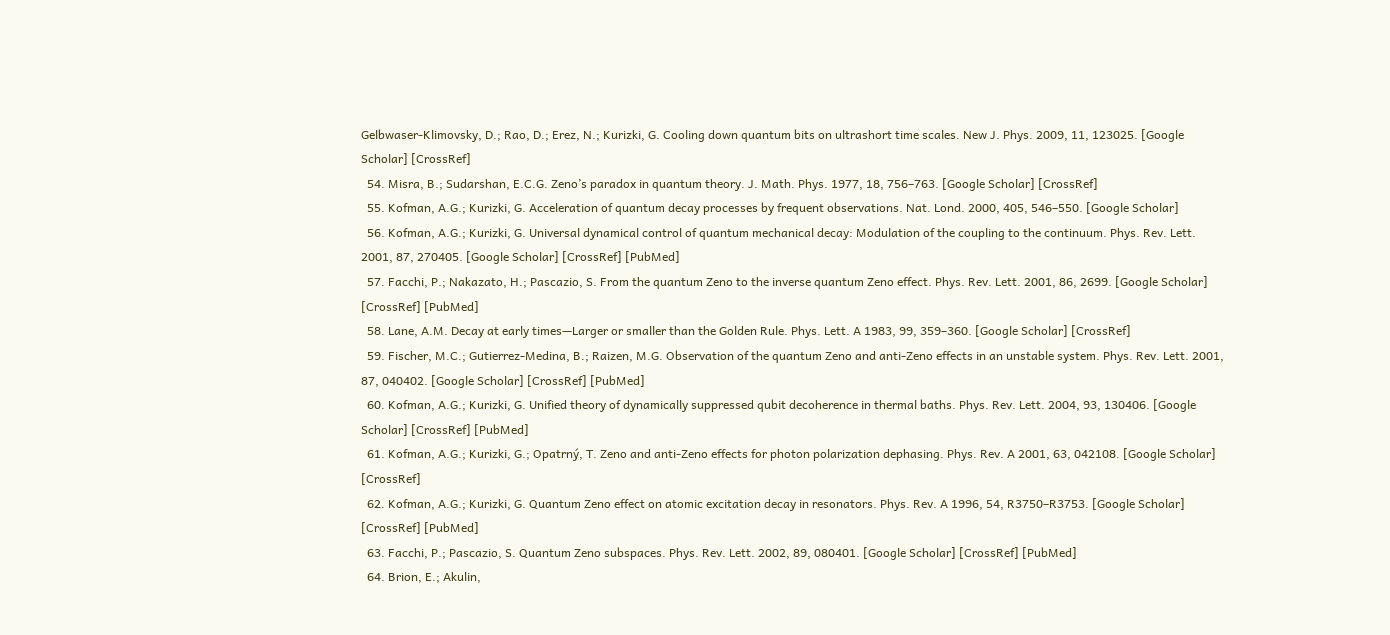Gelbwaser-Klimovsky, D.; Rao, D.; Erez, N.; Kurizki, G. Cooling down quantum bits on ultrashort time scales. New J. Phys. 2009, 11, 123025. [Google Scholar] [CrossRef]
  54. Misra, B.; Sudarshan, E.C.G. Zeno’s paradox in quantum theory. J. Math. Phys. 1977, 18, 756–763. [Google Scholar] [CrossRef]
  55. Kofman, A.G.; Kurizki, G. Acceleration of quantum decay processes by frequent observations. Nat. Lond. 2000, 405, 546–550. [Google Scholar]
  56. Kofman, A.G.; Kurizki, G. Universal dynamical control of quantum mechanical decay: Modulation of the coupling to the continuum. Phys. Rev. Lett. 2001, 87, 270405. [Google Scholar] [CrossRef] [PubMed]
  57. Facchi, P.; Nakazato, H.; Pascazio, S. From the quantum Zeno to the inverse quantum Zeno effect. Phys. Rev. Lett. 2001, 86, 2699. [Google Scholar] [CrossRef] [PubMed]
  58. Lane, A.M. Decay at early times—Larger or smaller than the Golden Rule. Phys. Lett. A 1983, 99, 359–360. [Google Scholar] [CrossRef]
  59. Fischer, M.C.; Gutierrez-Medina, B.; Raizen, M.G. Observation of the quantum Zeno and anti-Zeno effects in an unstable system. Phys. Rev. Lett. 2001, 87, 040402. [Google Scholar] [CrossRef] [PubMed]
  60. Kofman, A.G.; Kurizki, G. Unified theory of dynamically suppressed qubit decoherence in thermal baths. Phys. Rev. Lett. 2004, 93, 130406. [Google Scholar] [CrossRef] [PubMed]
  61. Kofman, A.G.; Kurizki, G.; Opatrný, T. Zeno and anti-Zeno effects for photon polarization dephasing. Phys. Rev. A 2001, 63, 042108. [Google Scholar] [CrossRef]
  62. Kofman, A.G.; Kurizki, G. Quantum Zeno effect on atomic excitation decay in resonators. Phys. Rev. A 1996, 54, R3750–R3753. [Google Scholar] [CrossRef] [PubMed]
  63. Facchi, P.; Pascazio, S. Quantum Zeno subspaces. Phys. Rev. Lett. 2002, 89, 080401. [Google Scholar] [CrossRef] [PubMed]
  64. Brion, E.; Akulin,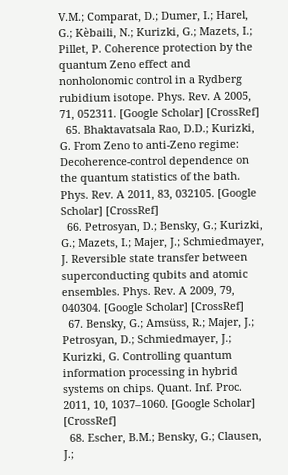V.M.; Comparat, D.; Dumer, I.; Harel, G.; Kèbaili, N.; Kurizki, G.; Mazets, I.; Pillet, P. Coherence protection by the quantum Zeno effect and nonholonomic control in a Rydberg rubidium isotope. Phys. Rev. A 2005, 71, 052311. [Google Scholar] [CrossRef]
  65. Bhaktavatsala Rao, D.D.; Kurizki, G. From Zeno to anti-Zeno regime: Decoherence-control dependence on the quantum statistics of the bath. Phys. Rev. A 2011, 83, 032105. [Google Scholar] [CrossRef]
  66. Petrosyan, D.; Bensky, G.; Kurizki, G.; Mazets, I.; Majer, J.; Schmiedmayer, J. Reversible state transfer between superconducting qubits and atomic ensembles. Phys. Rev. A 2009, 79, 040304. [Google Scholar] [CrossRef]
  67. Bensky, G.; Amsüss, R.; Majer, J.; Petrosyan, D.; Schmiedmayer, J.; Kurizki, G. Controlling quantum information processing in hybrid systems on chips. Quant. Inf. Proc. 2011, 10, 1037–1060. [Google Scholar] [CrossRef]
  68. Escher, B.M.; Bensky, G.; Clausen, J.;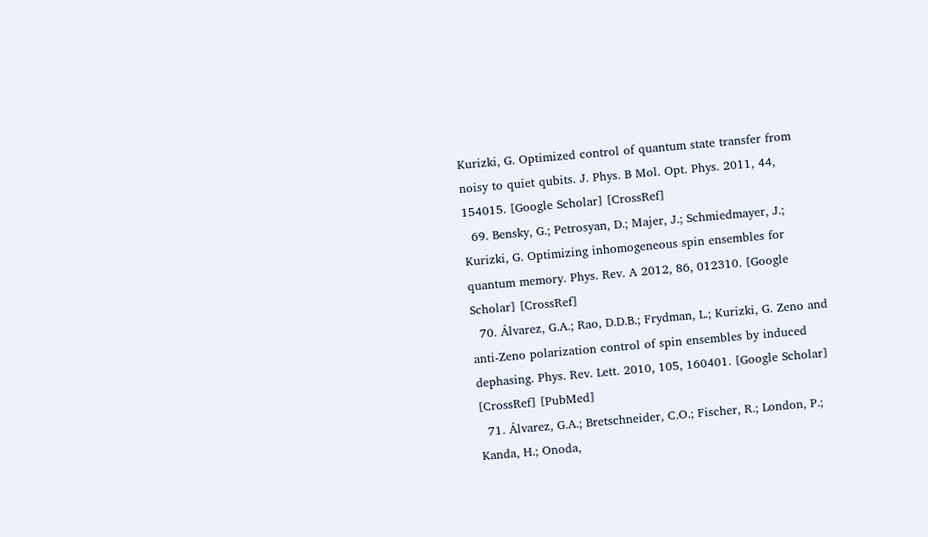Kurizki, G. Optimized control of quantum state transfer from noisy to quiet qubits. J. Phys. B Mol. Opt. Phys. 2011, 44, 154015. [Google Scholar] [CrossRef]
  69. Bensky, G.; Petrosyan, D.; Majer, J.; Schmiedmayer, J.; Kurizki, G. Optimizing inhomogeneous spin ensembles for quantum memory. Phys. Rev. A 2012, 86, 012310. [Google Scholar] [CrossRef]
  70. Álvarez, G.A.; Rao, D.D.B.; Frydman, L.; Kurizki, G. Zeno and anti-Zeno polarization control of spin ensembles by induced dephasing. Phys. Rev. Lett. 2010, 105, 160401. [Google Scholar] [CrossRef] [PubMed]
  71. Álvarez, G.A.; Bretschneider, C.O.; Fischer, R.; London, P.; Kanda, H.; Onoda,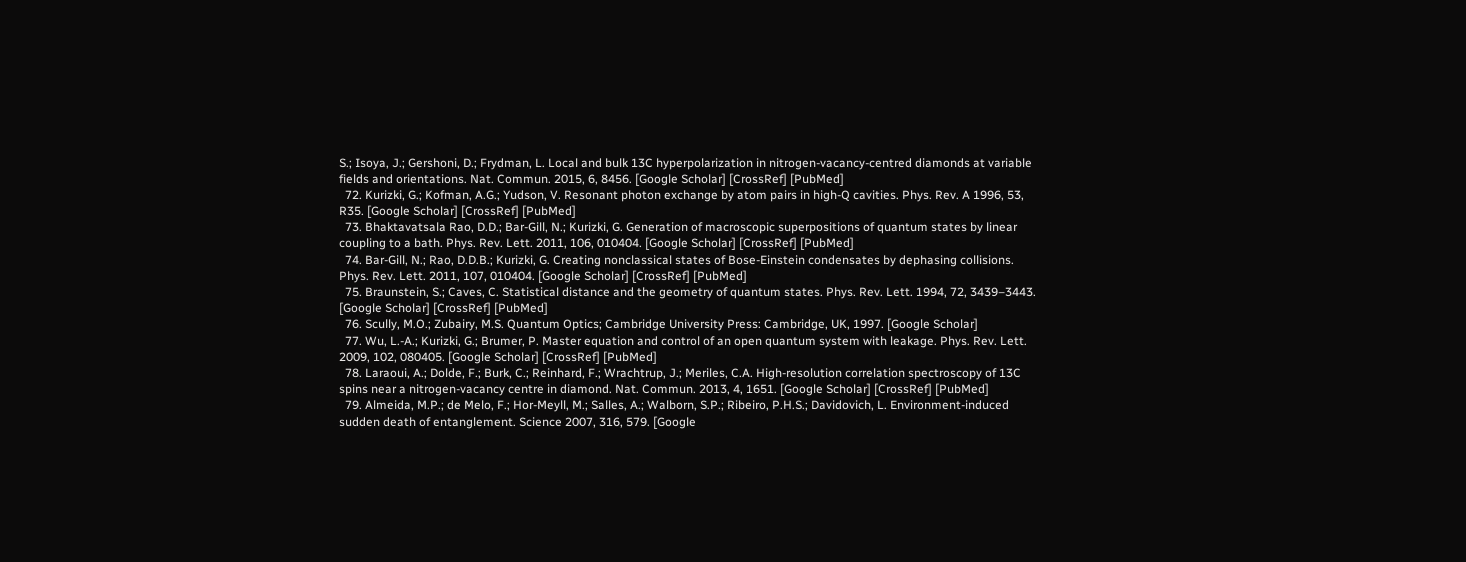S.; Isoya, J.; Gershoni, D.; Frydman, L. Local and bulk 13C hyperpolarization in nitrogen-vacancy-centred diamonds at variable fields and orientations. Nat. Commun. 2015, 6, 8456. [Google Scholar] [CrossRef] [PubMed]
  72. Kurizki, G.; Kofman, A.G.; Yudson, V. Resonant photon exchange by atom pairs in high-Q cavities. Phys. Rev. A 1996, 53, R35. [Google Scholar] [CrossRef] [PubMed]
  73. Bhaktavatsala Rao, D.D.; Bar-Gill, N.; Kurizki, G. Generation of macroscopic superpositions of quantum states by linear coupling to a bath. Phys. Rev. Lett. 2011, 106, 010404. [Google Scholar] [CrossRef] [PubMed]
  74. Bar-Gill, N.; Rao, D.D.B.; Kurizki, G. Creating nonclassical states of Bose-Einstein condensates by dephasing collisions. Phys. Rev. Lett. 2011, 107, 010404. [Google Scholar] [CrossRef] [PubMed]
  75. Braunstein, S.; Caves, C. Statistical distance and the geometry of quantum states. Phys. Rev. Lett. 1994, 72, 3439–3443. [Google Scholar] [CrossRef] [PubMed]
  76. Scully, M.O.; Zubairy, M.S. Quantum Optics; Cambridge University Press: Cambridge, UK, 1997. [Google Scholar]
  77. Wu, L.-A.; Kurizki, G.; Brumer, P. Master equation and control of an open quantum system with leakage. Phys. Rev. Lett. 2009, 102, 080405. [Google Scholar] [CrossRef] [PubMed]
  78. Laraoui, A.; Dolde, F.; Burk, C.; Reinhard, F.; Wrachtrup, J.; Meriles, C.A. High-resolution correlation spectroscopy of 13C spins near a nitrogen-vacancy centre in diamond. Nat. Commun. 2013, 4, 1651. [Google Scholar] [CrossRef] [PubMed]
  79. Almeida, M.P.; de Melo, F.; Hor-Meyll, M.; Salles, A.; Walborn, S.P.; Ribeiro, P.H.S.; Davidovich, L. Environment-induced sudden death of entanglement. Science 2007, 316, 579. [Google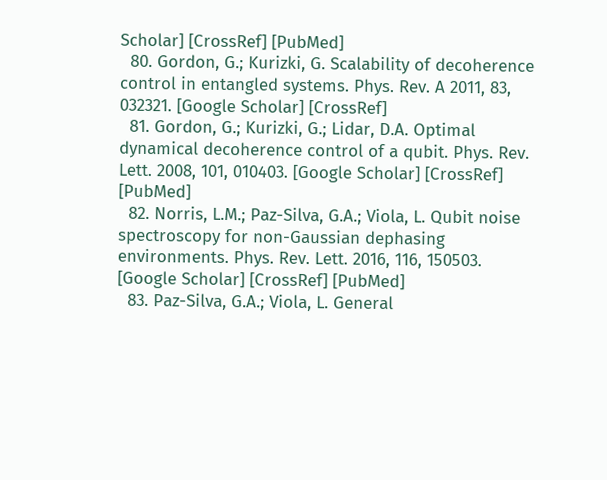Scholar] [CrossRef] [PubMed]
  80. Gordon, G.; Kurizki, G. Scalability of decoherence control in entangled systems. Phys. Rev. A 2011, 83, 032321. [Google Scholar] [CrossRef]
  81. Gordon, G.; Kurizki, G.; Lidar, D.A. Optimal dynamical decoherence control of a qubit. Phys. Rev. Lett. 2008, 101, 010403. [Google Scholar] [CrossRef] [PubMed]
  82. Norris, L.M.; Paz-Silva, G.A.; Viola, L. Qubit noise spectroscopy for non-Gaussian dephasing environments. Phys. Rev. Lett. 2016, 116, 150503. [Google Scholar] [CrossRef] [PubMed]
  83. Paz-Silva, G.A.; Viola, L. General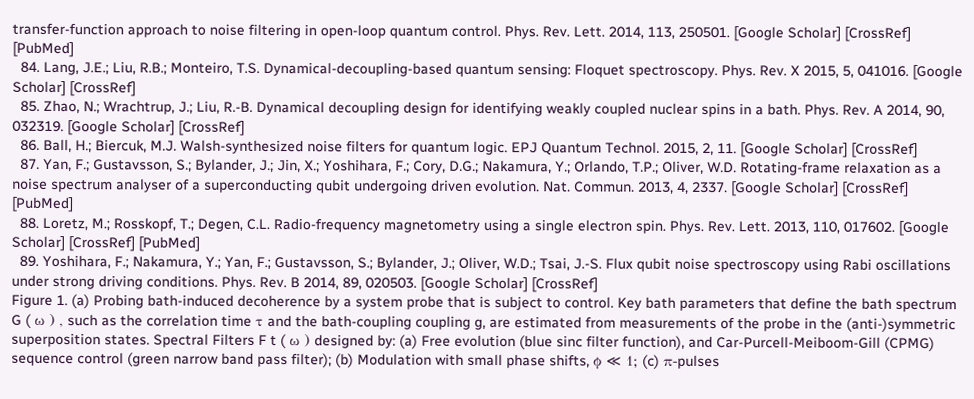transfer-function approach to noise filtering in open-loop quantum control. Phys. Rev. Lett. 2014, 113, 250501. [Google Scholar] [CrossRef] [PubMed]
  84. Lang, J.E.; Liu, R.B.; Monteiro, T.S. Dynamical-decoupling-based quantum sensing: Floquet spectroscopy. Phys. Rev. X 2015, 5, 041016. [Google Scholar] [CrossRef]
  85. Zhao, N.; Wrachtrup, J.; Liu, R.-B. Dynamical decoupling design for identifying weakly coupled nuclear spins in a bath. Phys. Rev. A 2014, 90, 032319. [Google Scholar] [CrossRef]
  86. Ball, H.; Biercuk, M.J. Walsh-synthesized noise filters for quantum logic. EPJ Quantum Technol. 2015, 2, 11. [Google Scholar] [CrossRef]
  87. Yan, F.; Gustavsson, S.; Bylander, J.; Jin, X.; Yoshihara, F.; Cory, D.G.; Nakamura, Y.; Orlando, T.P.; Oliver, W.D. Rotating-frame relaxation as a noise spectrum analyser of a superconducting qubit undergoing driven evolution. Nat. Commun. 2013, 4, 2337. [Google Scholar] [CrossRef] [PubMed]
  88. Loretz, M.; Rosskopf, T.; Degen, C.L. Radio-frequency magnetometry using a single electron spin. Phys. Rev. Lett. 2013, 110, 017602. [Google Scholar] [CrossRef] [PubMed]
  89. Yoshihara, F.; Nakamura, Y.; Yan, F.; Gustavsson, S.; Bylander, J.; Oliver, W.D.; Tsai, J.-S. Flux qubit noise spectroscopy using Rabi oscillations under strong driving conditions. Phys. Rev. B 2014, 89, 020503. [Google Scholar] [CrossRef]
Figure 1. (a) Probing bath-induced decoherence by a system probe that is subject to control. Key bath parameters that define the bath spectrum G ( ω ) , such as the correlation time τ and the bath-coupling coupling g, are estimated from measurements of the probe in the (anti-)symmetric superposition states. Spectral Filters F t ( ω ) designed by: (a) Free evolution (blue sinc filter function), and Car-Purcell-Meiboom-Gill (CPMG) sequence control (green narrow band pass filter); (b) Modulation with small phase shifts, ϕ ≪ 1; (c) π-pulses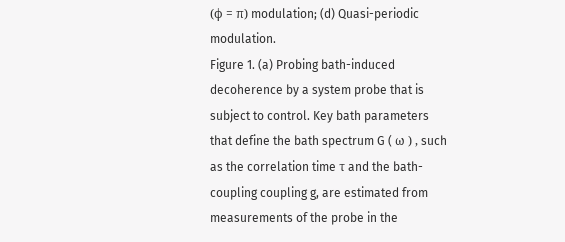(ϕ = π) modulation; (d) Quasi-periodic modulation.
Figure 1. (a) Probing bath-induced decoherence by a system probe that is subject to control. Key bath parameters that define the bath spectrum G ( ω ) , such as the correlation time τ and the bath-coupling coupling g, are estimated from measurements of the probe in the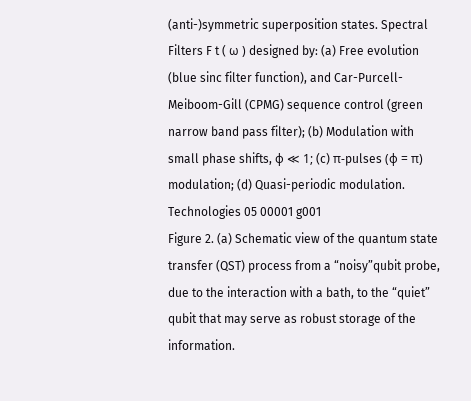(anti-)symmetric superposition states. Spectral Filters F t ( ω ) designed by: (a) Free evolution (blue sinc filter function), and Car-Purcell-Meiboom-Gill (CPMG) sequence control (green narrow band pass filter); (b) Modulation with small phase shifts, ϕ ≪ 1; (c) π-pulses (ϕ = π) modulation; (d) Quasi-periodic modulation.
Technologies 05 00001 g001
Figure 2. (a) Schematic view of the quantum state transfer (QST) process from a “noisy”qubit probe, due to the interaction with a bath, to the “quiet” qubit that may serve as robust storage of the information.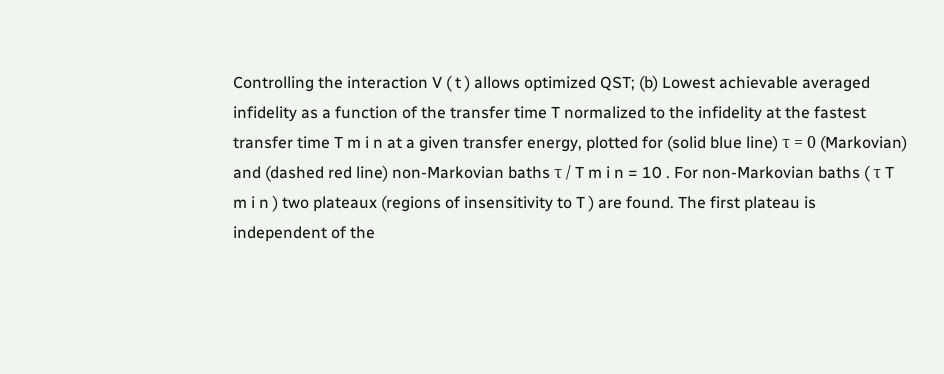Controlling the interaction V ( t ) allows optimized QST; (b) Lowest achievable averaged infidelity as a function of the transfer time T normalized to the infidelity at the fastest transfer time T m i n at a given transfer energy, plotted for (solid blue line) τ = 0 (Markovian) and (dashed red line) non-Markovian baths τ / T m i n = 10 . For non-Markovian baths ( τ T m i n ) two plateaux (regions of insensitivity to T ) are found. The first plateau is independent of the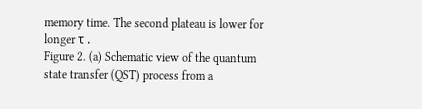memory time. The second plateau is lower for longer τ .
Figure 2. (a) Schematic view of the quantum state transfer (QST) process from a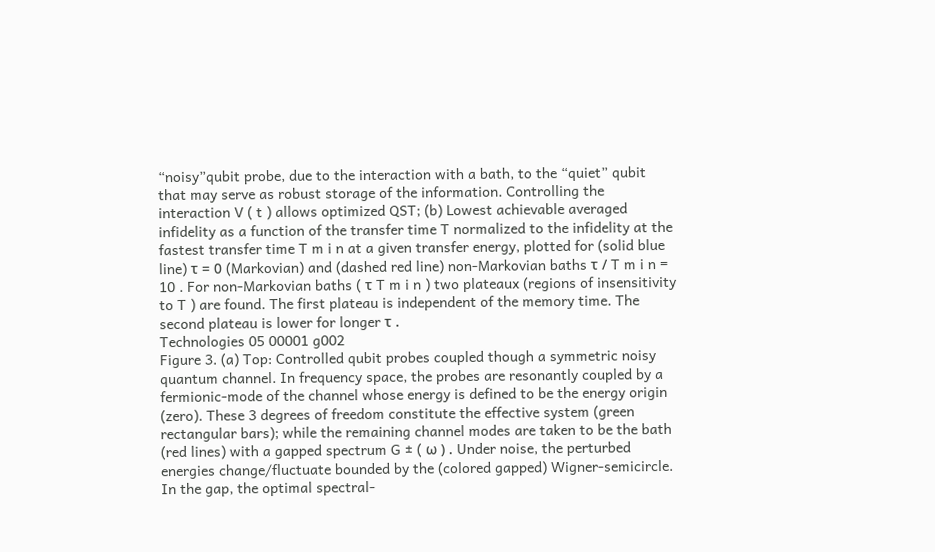“noisy”qubit probe, due to the interaction with a bath, to the “quiet” qubit that may serve as robust storage of the information. Controlling the interaction V ( t ) allows optimized QST; (b) Lowest achievable averaged infidelity as a function of the transfer time T normalized to the infidelity at the fastest transfer time T m i n at a given transfer energy, plotted for (solid blue line) τ = 0 (Markovian) and (dashed red line) non-Markovian baths τ / T m i n = 10 . For non-Markovian baths ( τ T m i n ) two plateaux (regions of insensitivity to T ) are found. The first plateau is independent of the memory time. The second plateau is lower for longer τ .
Technologies 05 00001 g002
Figure 3. (a) Top: Controlled qubit probes coupled though a symmetric noisy quantum channel. In frequency space, the probes are resonantly coupled by a fermionic-mode of the channel whose energy is defined to be the energy origin (zero). These 3 degrees of freedom constitute the effective system (green rectangular bars); while the remaining channel modes are taken to be the bath (red lines) with a gapped spectrum G ± ( ω ) . Under noise, the perturbed energies change/fluctuate bounded by the (colored gapped) Wigner-semicircle. In the gap, the optimal spectral-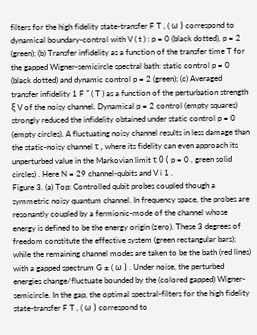filters for the high fidelity state-transfer F T , ( ω ) correspond to dynamical boundary-control with V ( t ) : p = 0 (black dotted), p = 2 (green); (b) Transfer infidelity as a function of the transfer time T for the gapped Wigner-semicircle spectral bath: static control p = 0 (black dotted) and dynamic control p = 2 (green); (c) Averaged transfer infidelity 1 F ¯ ( T ) as a function of the perturbation strength ξ V of the noisy channel. Dynamical p = 2 control (empty squares) strongly reduced the infidelity obtained under static control p = 0 (empty circles). A fluctuating noisy channel results in less damage than the static-noisy channel τ , where its fidelity can even approach its unperturbed value in the Markovian limit τ 0 ( p = 0 , green solid circles) . Here N = 29 channel-qubits and V i 1 .
Figure 3. (a) Top: Controlled qubit probes coupled though a symmetric noisy quantum channel. In frequency space, the probes are resonantly coupled by a fermionic-mode of the channel whose energy is defined to be the energy origin (zero). These 3 degrees of freedom constitute the effective system (green rectangular bars); while the remaining channel modes are taken to be the bath (red lines) with a gapped spectrum G ± ( ω ) . Under noise, the perturbed energies change/fluctuate bounded by the (colored gapped) Wigner-semicircle. In the gap, the optimal spectral-filters for the high fidelity state-transfer F T , ( ω ) correspond to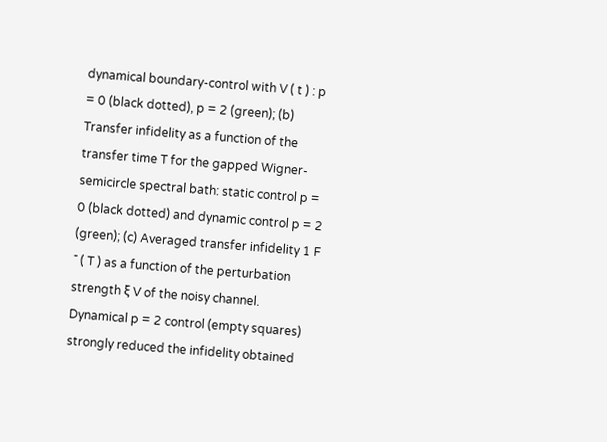dynamical boundary-control with V ( t ) : p = 0 (black dotted), p = 2 (green); (b) Transfer infidelity as a function of the transfer time T for the gapped Wigner-semicircle spectral bath: static control p = 0 (black dotted) and dynamic control p = 2 (green); (c) Averaged transfer infidelity 1 F ¯ ( T ) as a function of the perturbation strength ξ V of the noisy channel. Dynamical p = 2 control (empty squares) strongly reduced the infidelity obtained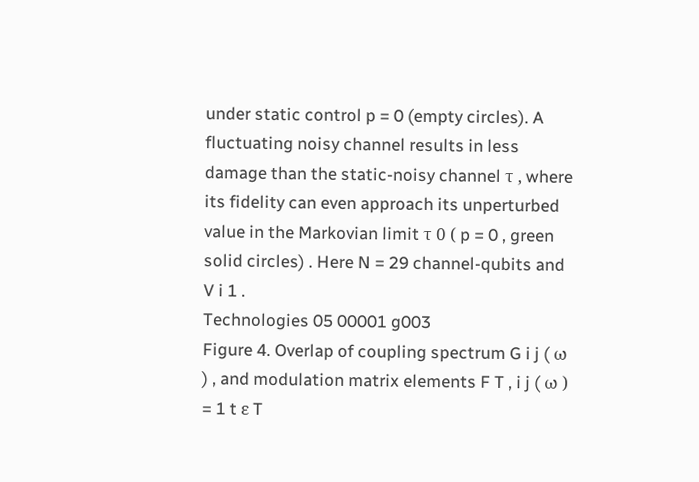under static control p = 0 (empty circles). A fluctuating noisy channel results in less damage than the static-noisy channel τ , where its fidelity can even approach its unperturbed value in the Markovian limit τ 0 ( p = 0 , green solid circles) . Here N = 29 channel-qubits and V i 1 .
Technologies 05 00001 g003
Figure 4. Overlap of coupling spectrum G i j ( ω ) , and modulation matrix elements F T , i j ( ω ) = 1 t ε T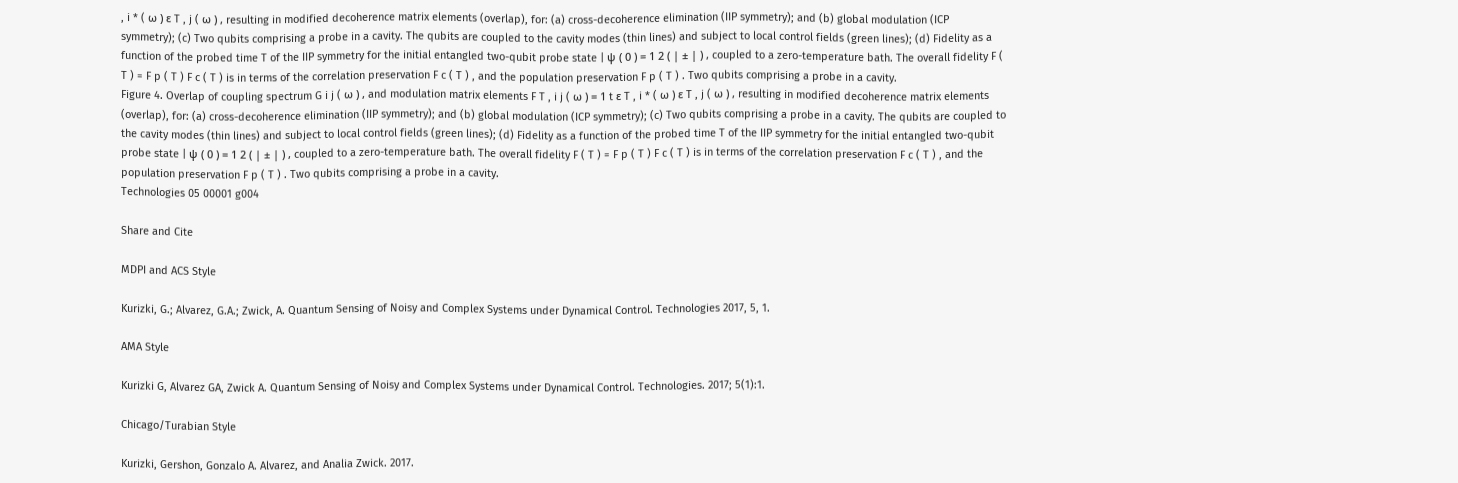, i * ( ω ) ε T , j ( ω ) , resulting in modified decoherence matrix elements (overlap), for: (a) cross-decoherence elimination (IIP symmetry); and (b) global modulation (ICP symmetry); (c) Two qubits comprising a probe in a cavity. The qubits are coupled to the cavity modes (thin lines) and subject to local control fields (green lines); (d) Fidelity as a function of the probed time T of the IIP symmetry for the initial entangled two-qubit probe state | ψ ( 0 ) = 1 2 ( | ± | ) , coupled to a zero-temperature bath. The overall fidelity F ( T ) = F p ( T ) F c ( T ) is in terms of the correlation preservation F c ( T ) , and the population preservation F p ( T ) . Two qubits comprising a probe in a cavity.
Figure 4. Overlap of coupling spectrum G i j ( ω ) , and modulation matrix elements F T , i j ( ω ) = 1 t ε T , i * ( ω ) ε T , j ( ω ) , resulting in modified decoherence matrix elements (overlap), for: (a) cross-decoherence elimination (IIP symmetry); and (b) global modulation (ICP symmetry); (c) Two qubits comprising a probe in a cavity. The qubits are coupled to the cavity modes (thin lines) and subject to local control fields (green lines); (d) Fidelity as a function of the probed time T of the IIP symmetry for the initial entangled two-qubit probe state | ψ ( 0 ) = 1 2 ( | ± | ) , coupled to a zero-temperature bath. The overall fidelity F ( T ) = F p ( T ) F c ( T ) is in terms of the correlation preservation F c ( T ) , and the population preservation F p ( T ) . Two qubits comprising a probe in a cavity.
Technologies 05 00001 g004

Share and Cite

MDPI and ACS Style

Kurizki, G.; Alvarez, G.A.; Zwick, A. Quantum Sensing of Noisy and Complex Systems under Dynamical Control. Technologies 2017, 5, 1.

AMA Style

Kurizki G, Alvarez GA, Zwick A. Quantum Sensing of Noisy and Complex Systems under Dynamical Control. Technologies. 2017; 5(1):1.

Chicago/Turabian Style

Kurizki, Gershon, Gonzalo A. Alvarez, and Analia Zwick. 2017.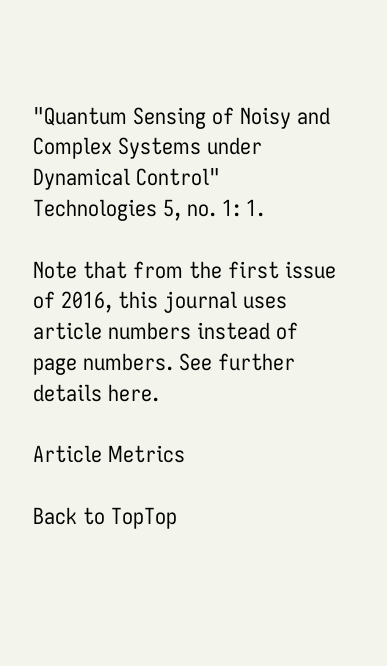"Quantum Sensing of Noisy and Complex Systems under Dynamical Control" Technologies 5, no. 1: 1.

Note that from the first issue of 2016, this journal uses article numbers instead of page numbers. See further details here.

Article Metrics

Back to TopTop